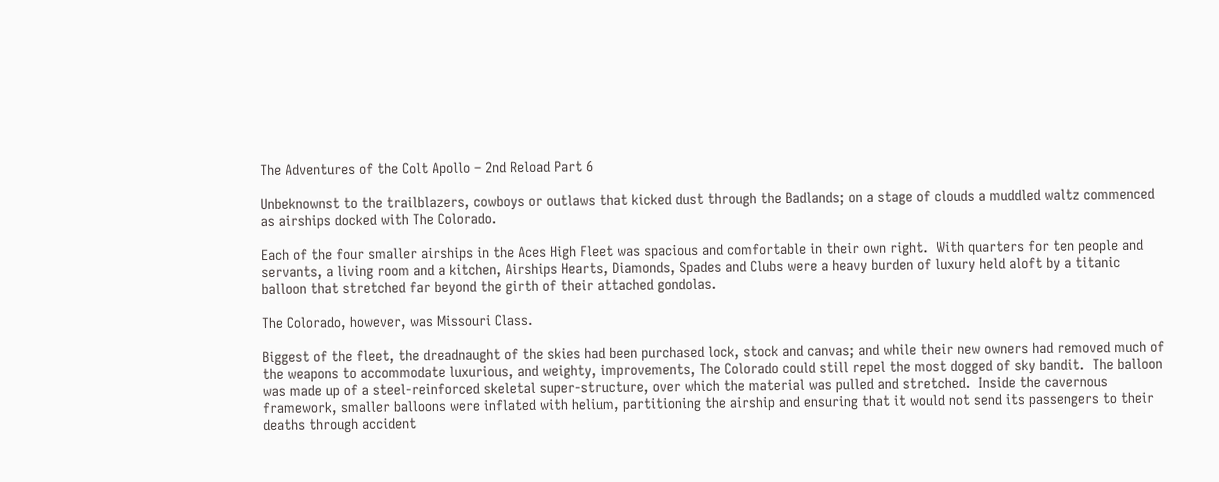The Adventures of the Colt Apollo – 2nd Reload Part 6

Unbeknownst to the trailblazers, cowboys or outlaws that kicked dust through the Badlands; on a stage of clouds a muddled waltz commenced as airships docked with The Colorado.

Each of the four smaller airships in the Aces High Fleet was spacious and comfortable in their own right.  With quarters for ten people and servants, a living room and a kitchen, Airships Hearts, Diamonds, Spades and Clubs were a heavy burden of luxury held aloft by a titanic balloon that stretched far beyond the girth of their attached gondolas.

The Colorado, however, was Missouri Class.

Biggest of the fleet, the dreadnaught of the skies had been purchased lock, stock and canvas; and while their new owners had removed much of the weapons to accommodate luxurious, and weighty, improvements, The Colorado could still repel the most dogged of sky bandit.  The balloon was made up of a steel-reinforced skeletal super-structure, over which the material was pulled and stretched.  Inside the cavernous framework, smaller balloons were inflated with helium, partitioning the airship and ensuring that it would not send its passengers to their deaths through accident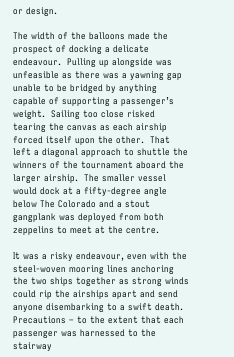or design.

The width of the balloons made the prospect of docking a delicate endeavour.  Pulling up alongside was unfeasible as there was a yawning gap unable to be bridged by anything capable of supporting a passenger’s weight.  Sailing too close risked tearing the canvas as each airship forced itself upon the other.  That left a diagonal approach to shuttle the winners of the tournament aboard the larger airship.  The smaller vessel would dock at a fifty-degree angle below The Colorado and a stout gangplank was deployed from both zeppelins to meet at the centre.

It was a risky endeavour, even with the steel-woven mooring lines anchoring the two ships together as strong winds could rip the airships apart and send anyone disembarking to a swift death.  Precautions – to the extent that each passenger was harnessed to the stairway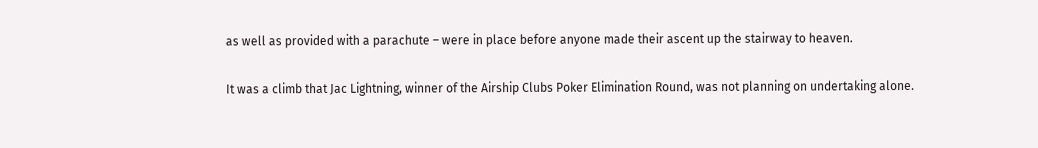as well as provided with a parachute – were in place before anyone made their ascent up the stairway to heaven.

It was a climb that Jac Lightning, winner of the Airship Clubs Poker Elimination Round, was not planning on undertaking alone.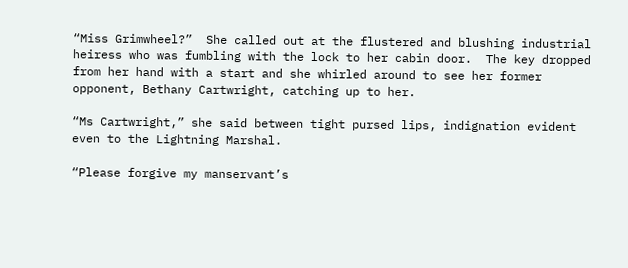“Miss Grimwheel?”  She called out at the flustered and blushing industrial heiress who was fumbling with the lock to her cabin door.  The key dropped from her hand with a start and she whirled around to see her former opponent, Bethany Cartwright, catching up to her.

“Ms Cartwright,” she said between tight pursed lips, indignation evident even to the Lightning Marshal.

“Please forgive my manservant’s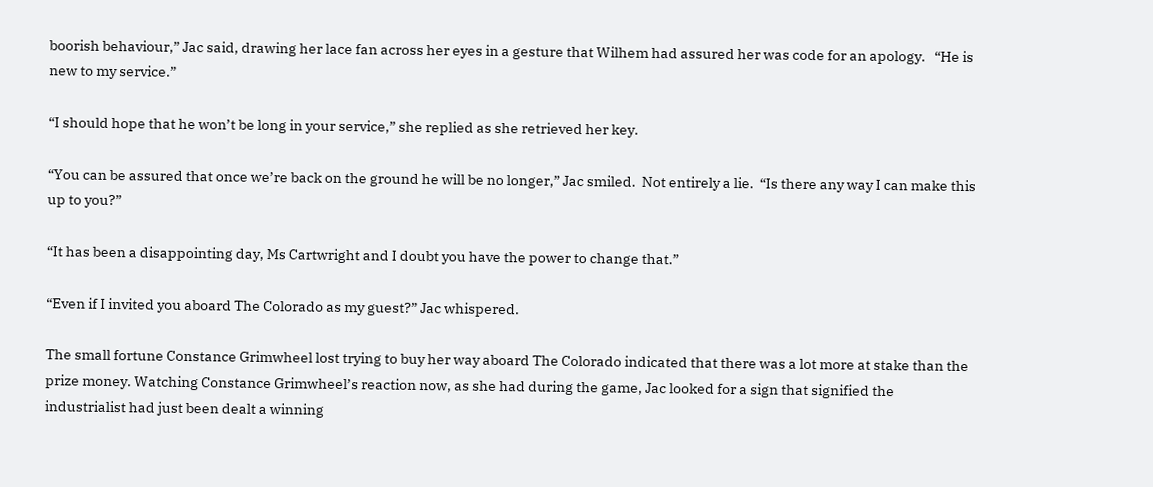boorish behaviour,” Jac said, drawing her lace fan across her eyes in a gesture that Wilhem had assured her was code for an apology.   “He is new to my service.”

“I should hope that he won’t be long in your service,” she replied as she retrieved her key.

“You can be assured that once we’re back on the ground he will be no longer,” Jac smiled.  Not entirely a lie.  “Is there any way I can make this up to you?”

“It has been a disappointing day, Ms Cartwright and I doubt you have the power to change that.”

“Even if I invited you aboard The Colorado as my guest?” Jac whispered.

The small fortune Constance Grimwheel lost trying to buy her way aboard The Colorado indicated that there was a lot more at stake than the prize money. Watching Constance Grimwheel’s reaction now, as she had during the game, Jac looked for a sign that signified the industrialist had just been dealt a winning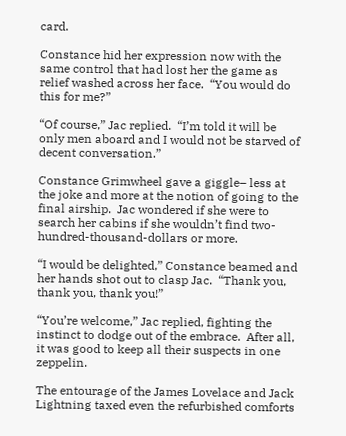card.

Constance hid her expression now with the same control that had lost her the game as relief washed across her face.  “You would do this for me?”

“Of course,” Jac replied.  “I’m told it will be only men aboard and I would not be starved of decent conversation.”

Constance Grimwheel gave a giggle– less at the joke and more at the notion of going to the final airship.  Jac wondered if she were to search her cabins if she wouldn’t find two-hundred-thousand-dollars or more.

“I would be delighted,” Constance beamed and her hands shot out to clasp Jac.  “Thank you, thank you, thank you!”

“You’re welcome,” Jac replied, fighting the instinct to dodge out of the embrace.  After all, it was good to keep all their suspects in one zeppelin.

The entourage of the James Lovelace and Jack Lightning taxed even the refurbished comforts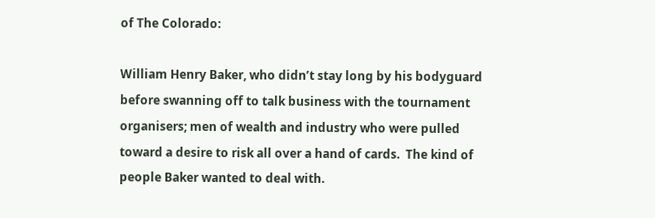of The Colorado:

William Henry Baker, who didn’t stay long by his bodyguard before swanning off to talk business with the tournament organisers; men of wealth and industry who were pulled toward a desire to risk all over a hand of cards.  The kind of people Baker wanted to deal with.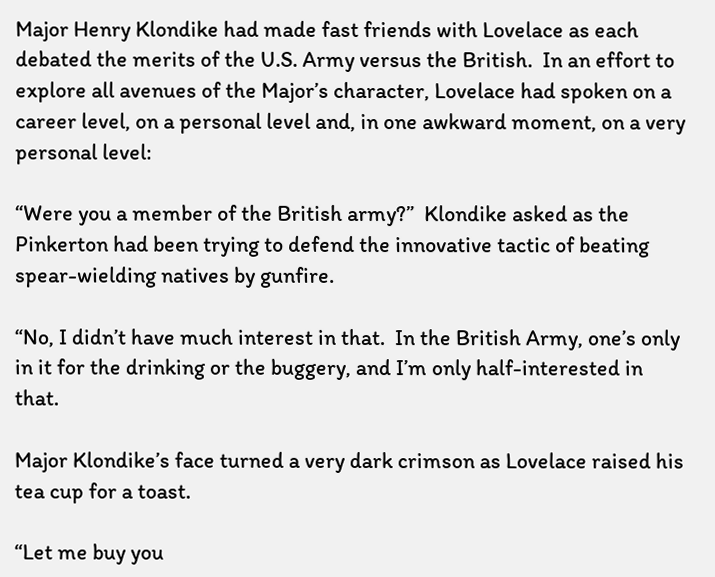Major Henry Klondike had made fast friends with Lovelace as each debated the merits of the U.S. Army versus the British.  In an effort to explore all avenues of the Major’s character, Lovelace had spoken on a career level, on a personal level and, in one awkward moment, on a very personal level:

“Were you a member of the British army?”  Klondike asked as the Pinkerton had been trying to defend the innovative tactic of beating spear-wielding natives by gunfire.

“No, I didn’t have much interest in that.  In the British Army, one’s only in it for the drinking or the buggery, and I’m only half-interested in that.

Major Klondike’s face turned a very dark crimson as Lovelace raised his tea cup for a toast.

“Let me buy you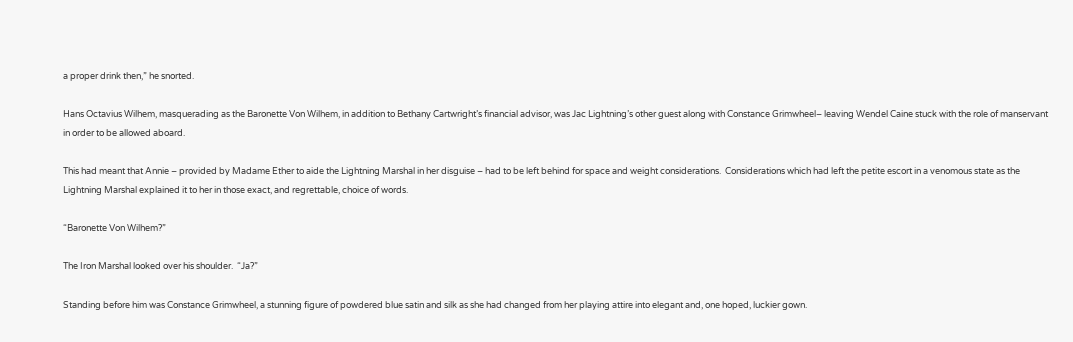a proper drink then,” he snorted.

Hans Octavius Wilhem, masquerading as the Baronette Von Wilhem, in addition to Bethany Cartwright’s financial advisor, was Jac Lightning’s other guest along with Constance Grimwheel– leaving Wendel Caine stuck with the role of manservant in order to be allowed aboard.

This had meant that Annie – provided by Madame Ether to aide the Lightning Marshal in her disguise – had to be left behind for space and weight considerations.  Considerations which had left the petite escort in a venomous state as the Lightning Marshal explained it to her in those exact, and regrettable, choice of words.

“Baronette Von Wilhem?”

The Iron Marshal looked over his shoulder.  “Ja?”

Standing before him was Constance Grimwheel, a stunning figure of powdered blue satin and silk as she had changed from her playing attire into elegant and, one hoped, luckier gown.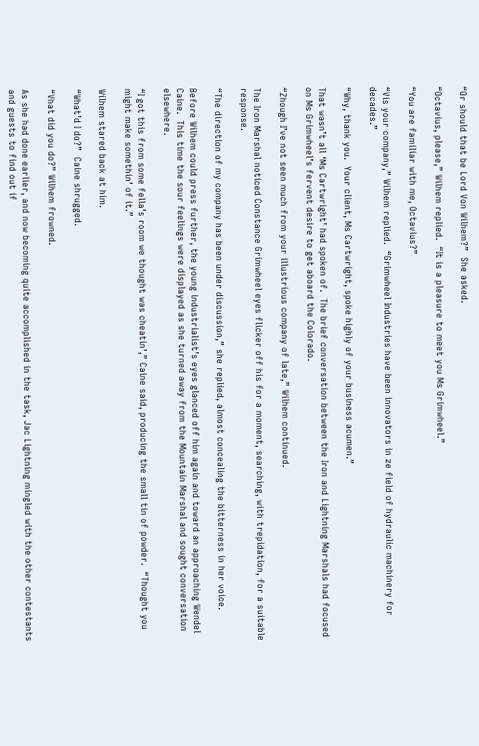“Or should that be Lord Von Wilhem?”  She asked.

“Octavius, please,” Wilhem replied.  “It is a pleasure to meet you Ms Grimwheel.”

“You are familiar with me, Octavius?”

“Vis your company,” Wilhem replied.  “Grimwheel Industries have been innovators in ze field of hydraulic machinery for decades.”

“Why, thank you.  Your client, Ms Cartwright, spoke highly of your business acumen.”

That wasn’t all ‘Ms Cartwright’ had spoken of.  The brief conversation between the Iron and Lightning Marshals had focused on Ms Grimwheel’s fervent desire to get aboard the Colorado.

“Zhough I’ve not seen much from your illustrious company of late,” Wilhem continued.

The Iron Marshal noticed Constance Grimwheel eyes flicker off his for a moment, searching, with trepidation, for a suitable response.

“The direction of my company has been under discussion,” she replied, almost concealing the bitterness in her voice.

Before Wilhem could press further, the young industrialist’s eyes glanced off him again and toward an approaching Wendel Caine.  This time the sour feelings were displayed as she turned away from the Mountain Marshal and sought conversation elsewhere.

“I got this from some fella’s room we thought was cheatin’,” Caine said, producing the small tin of powder.  “Thought you might make somethin’ of it.”

Wilhem stared back at him.

“What’d I do?”  Caine shrugged.

“Vhat did you do?” Wilhem frowned.

As she had done earlier, and now becoming quite accomplished in the task, Jac Lightning mingled with the other contestants and guests to find out if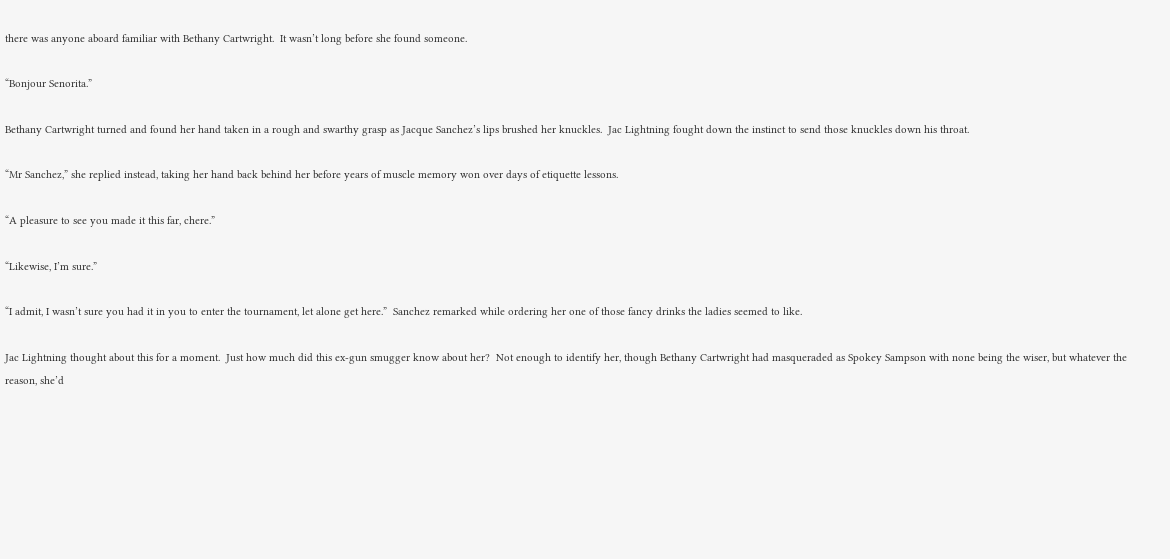there was anyone aboard familiar with Bethany Cartwright.  It wasn’t long before she found someone.

“Bonjour Senorita.”

Bethany Cartwright turned and found her hand taken in a rough and swarthy grasp as Jacque Sanchez’s lips brushed her knuckles.  Jac Lightning fought down the instinct to send those knuckles down his throat.

“Mr Sanchez,” she replied instead, taking her hand back behind her before years of muscle memory won over days of etiquette lessons.

“A pleasure to see you made it this far, chere.”

“Likewise, I’m sure.”

“I admit, I wasn’t sure you had it in you to enter the tournament, let alone get here.”  Sanchez remarked while ordering her one of those fancy drinks the ladies seemed to like.

Jac Lightning thought about this for a moment.  Just how much did this ex-gun smugger know about her?  Not enough to identify her, though Bethany Cartwright had masqueraded as Spokey Sampson with none being the wiser, but whatever the reason, she’d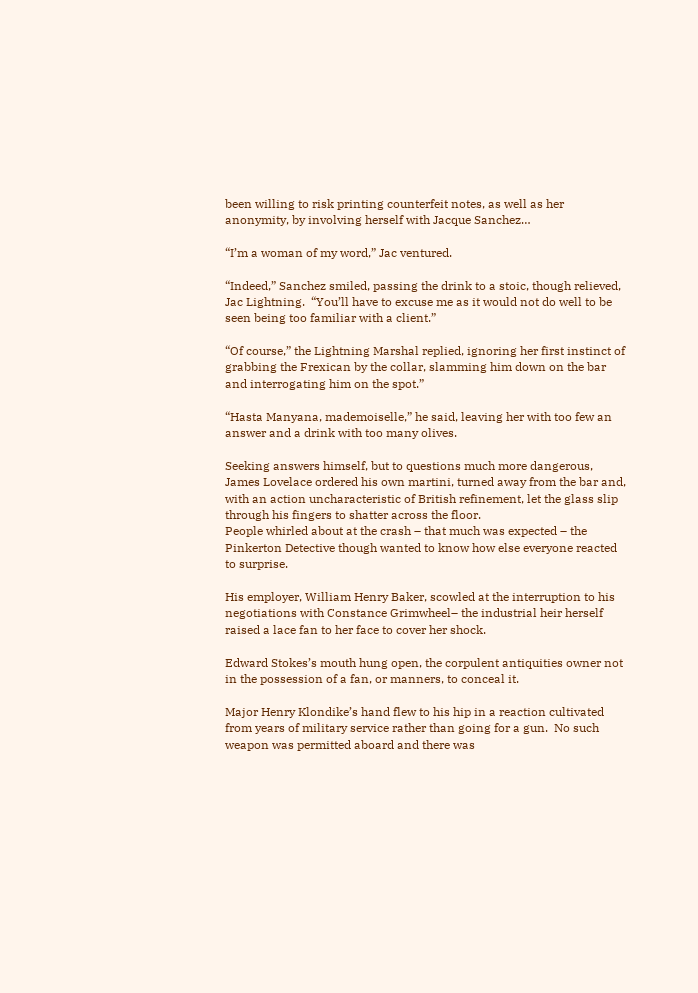been willing to risk printing counterfeit notes, as well as her anonymity, by involving herself with Jacque Sanchez…

“I’m a woman of my word,” Jac ventured.

“Indeed,” Sanchez smiled, passing the drink to a stoic, though relieved, Jac Lightning.  “You’ll have to excuse me as it would not do well to be seen being too familiar with a client.”

“Of course,” the Lightning Marshal replied, ignoring her first instinct of grabbing the Frexican by the collar, slamming him down on the bar and interrogating him on the spot.”

“Hasta Manyana, mademoiselle,” he said, leaving her with too few an answer and a drink with too many olives.

Seeking answers himself, but to questions much more dangerous, James Lovelace ordered his own martini, turned away from the bar and, with an action uncharacteristic of British refinement, let the glass slip through his fingers to shatter across the floor.
People whirled about at the crash – that much was expected – the Pinkerton Detective though wanted to know how else everyone reacted to surprise.

His employer, William Henry Baker, scowled at the interruption to his negotiations with Constance Grimwheel– the industrial heir herself raised a lace fan to her face to cover her shock.

Edward Stokes’s mouth hung open, the corpulent antiquities owner not in the possession of a fan, or manners, to conceal it.

Major Henry Klondike’s hand flew to his hip in a reaction cultivated from years of military service rather than going for a gun.  No such weapon was permitted aboard and there was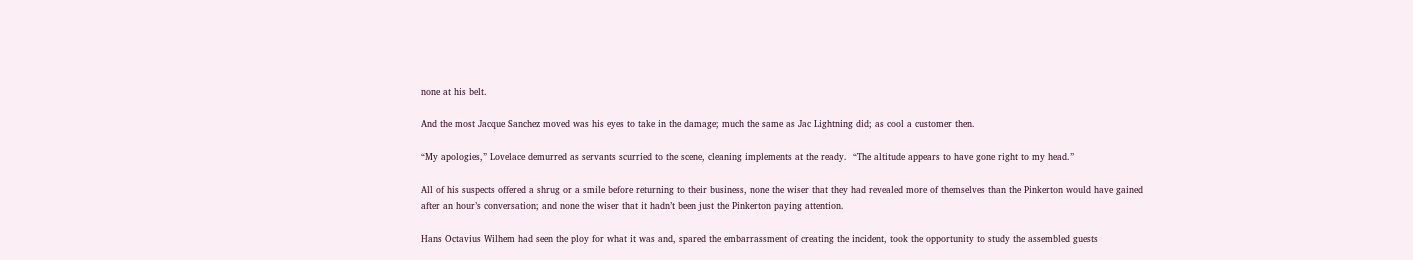none at his belt.

And the most Jacque Sanchez moved was his eyes to take in the damage; much the same as Jac Lightning did; as cool a customer then.

“My apologies,” Lovelace demurred as servants scurried to the scene, cleaning implements at the ready.  “The altitude appears to have gone right to my head.”

All of his suspects offered a shrug or a smile before returning to their business, none the wiser that they had revealed more of themselves than the Pinkerton would have gained after an hour’s conversation; and none the wiser that it hadn’t been just the Pinkerton paying attention.

Hans Octavius Wilhem had seen the ploy for what it was and, spared the embarrassment of creating the incident, took the opportunity to study the assembled guests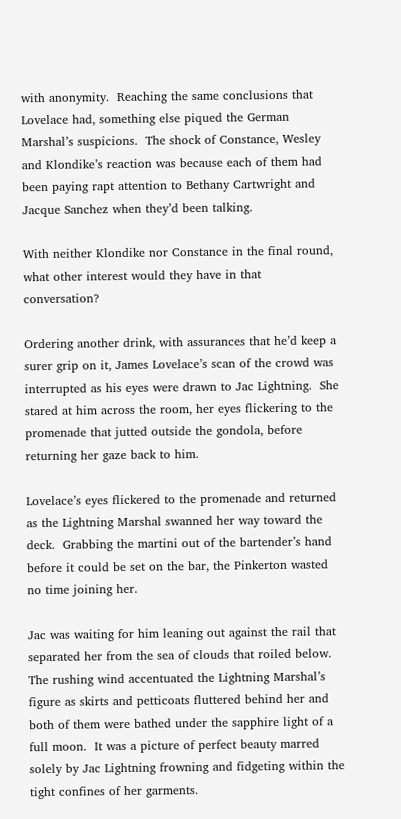with anonymity.  Reaching the same conclusions that Lovelace had, something else piqued the German Marshal’s suspicions.  The shock of Constance, Wesley and Klondike’s reaction was because each of them had been paying rapt attention to Bethany Cartwright and Jacque Sanchez when they’d been talking.

With neither Klondike nor Constance in the final round, what other interest would they have in that conversation?

Ordering another drink, with assurances that he’d keep a surer grip on it, James Lovelace’s scan of the crowd was interrupted as his eyes were drawn to Jac Lightning.  She stared at him across the room, her eyes flickering to the promenade that jutted outside the gondola, before returning her gaze back to him.

Lovelace’s eyes flickered to the promenade and returned as the Lightning Marshal swanned her way toward the deck.  Grabbing the martini out of the bartender’s hand before it could be set on the bar, the Pinkerton wasted no time joining her.

Jac was waiting for him leaning out against the rail that separated her from the sea of clouds that roiled below.  The rushing wind accentuated the Lightning Marshal’s figure as skirts and petticoats fluttered behind her and both of them were bathed under the sapphire light of a full moon.  It was a picture of perfect beauty marred solely by Jac Lightning frowning and fidgeting within the tight confines of her garments.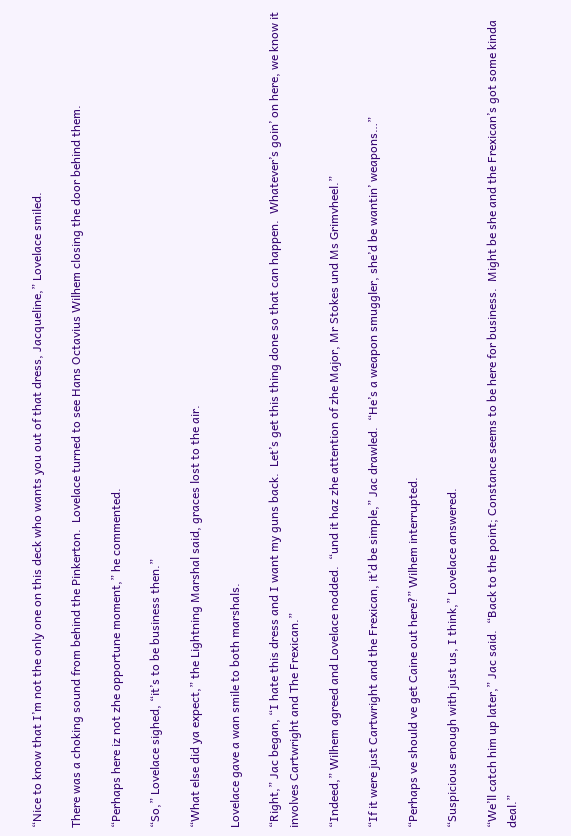“Nice to know that I’m not the only one on this deck who wants you out of that dress, Jacqueline,” Lovelace smiled.

There was a choking sound from behind the Pinkerton.  Lovelace turned to see Hans Octavius Wilhem closing the door behind them.

“Perhaps here iz not zhe opportune moment,” he commented.

“So,” Lovelace sighed, “it’s to be business then.”

“What else did ya expect,” the Lightning Marshal said, graces lost to the air.

Lovelace gave a wan smile to both marshals.

“Right,” Jac began, “I hate this dress and I want my guns back.  Let’s get this thing done so that can happen.  Whatever’s goin’ on here, we know it involves Cartwright and The Frexican.”

“Indeed,” Wilhem agreed and Lovelace nodded.  “und it haz zhe attention of zhe Major, Mr Stokes und Ms Grimvheel.”

“If it were just Cartwright and the Frexican, it’d be simple,” Jac drawled.  “He’s a weapon smuggler, she’d be wantin’ weapons…”

“Perhaps ve should ve get Caine out here?” Wilhem interrupted.

“Suspicious enough with just us, I think,” Lovelace answered.

“We’ll catch him up later,” Jac said.  “Back to the point; Constance seems to be here for business.  Might be she and the Frexican’s got some kinda deal.”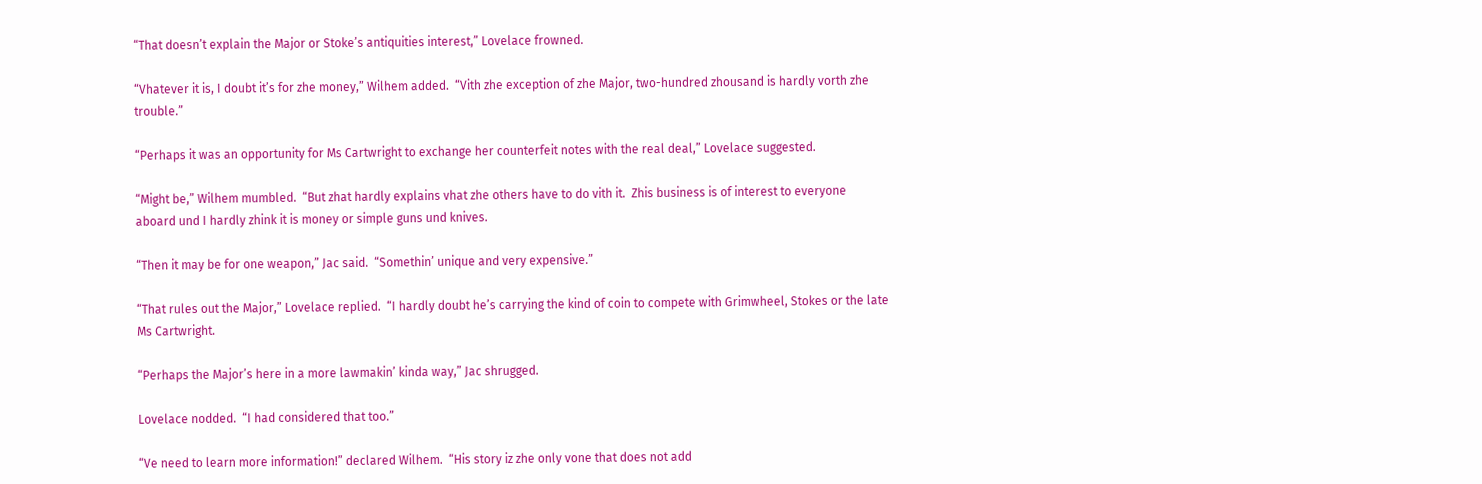“That doesn’t explain the Major or Stoke’s antiquities interest,” Lovelace frowned.

“Vhatever it is, I doubt it’s for zhe money,” Wilhem added.  “Vith zhe exception of zhe Major, two-hundred zhousand is hardly vorth zhe trouble.”

“Perhaps it was an opportunity for Ms Cartwright to exchange her counterfeit notes with the real deal,” Lovelace suggested.

“Might be,” Wilhem mumbled.  “But zhat hardly explains vhat zhe others have to do vith it.  Zhis business is of interest to everyone aboard und I hardly zhink it is money or simple guns und knives.

“Then it may be for one weapon,” Jac said.  “Somethin’ unique and very expensive.”

“That rules out the Major,” Lovelace replied.  “I hardly doubt he’s carrying the kind of coin to compete with Grimwheel, Stokes or the late Ms Cartwright.

“Perhaps the Major’s here in a more lawmakin’ kinda way,” Jac shrugged.

Lovelace nodded.  “I had considered that too.”

“Ve need to learn more information!” declared Wilhem.  “His story iz zhe only vone that does not add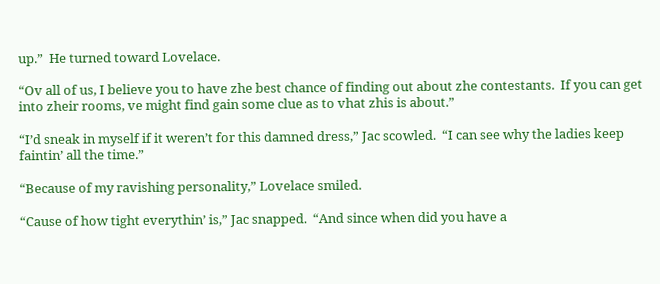up.”  He turned toward Lovelace.

“Ov all of us, I believe you to have zhe best chance of finding out about zhe contestants.  If you can get into zheir rooms, ve might find gain some clue as to vhat zhis is about.”

“I’d sneak in myself if it weren’t for this damned dress,” Jac scowled.  “I can see why the ladies keep faintin’ all the time.”

“Because of my ravishing personality,” Lovelace smiled.

“Cause of how tight everythin’ is,” Jac snapped.  “And since when did you have a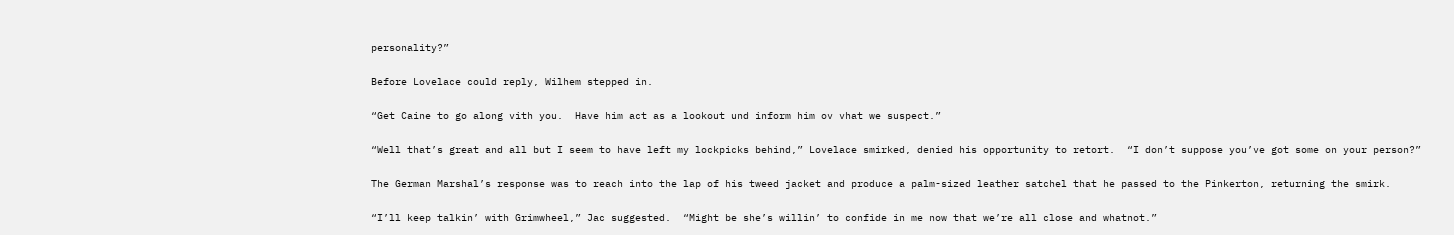personality?”

Before Lovelace could reply, Wilhem stepped in.

“Get Caine to go along vith you.  Have him act as a lookout und inform him ov vhat we suspect.”

“Well that’s great and all but I seem to have left my lockpicks behind,” Lovelace smirked, denied his opportunity to retort.  “I don’t suppose you’ve got some on your person?”

The German Marshal’s response was to reach into the lap of his tweed jacket and produce a palm-sized leather satchel that he passed to the Pinkerton, returning the smirk.

“I’ll keep talkin’ with Grimwheel,” Jac suggested.  “Might be she’s willin’ to confide in me now that we’re all close and whatnot.”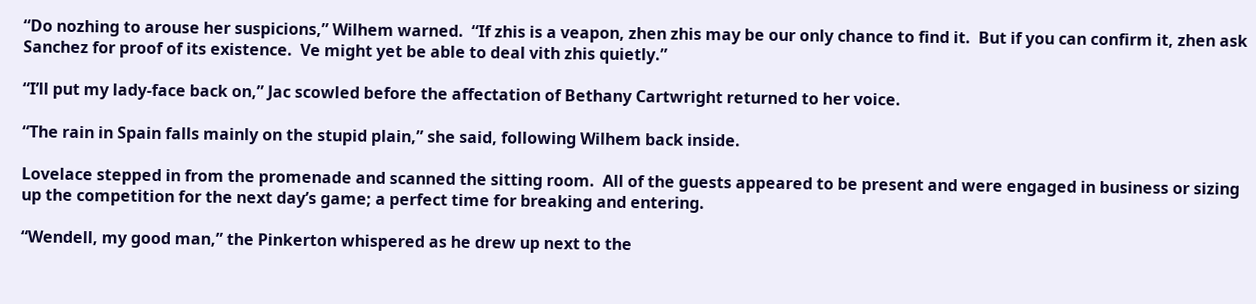“Do nozhing to arouse her suspicions,” Wilhem warned.  “If zhis is a veapon, zhen zhis may be our only chance to find it.  But if you can confirm it, zhen ask Sanchez for proof of its existence.  Ve might yet be able to deal vith zhis quietly.”

“I’ll put my lady-face back on,” Jac scowled before the affectation of Bethany Cartwright returned to her voice.

“The rain in Spain falls mainly on the stupid plain,” she said, following Wilhem back inside.

Lovelace stepped in from the promenade and scanned the sitting room.  All of the guests appeared to be present and were engaged in business or sizing up the competition for the next day’s game; a perfect time for breaking and entering.

“Wendell, my good man,” the Pinkerton whispered as he drew up next to the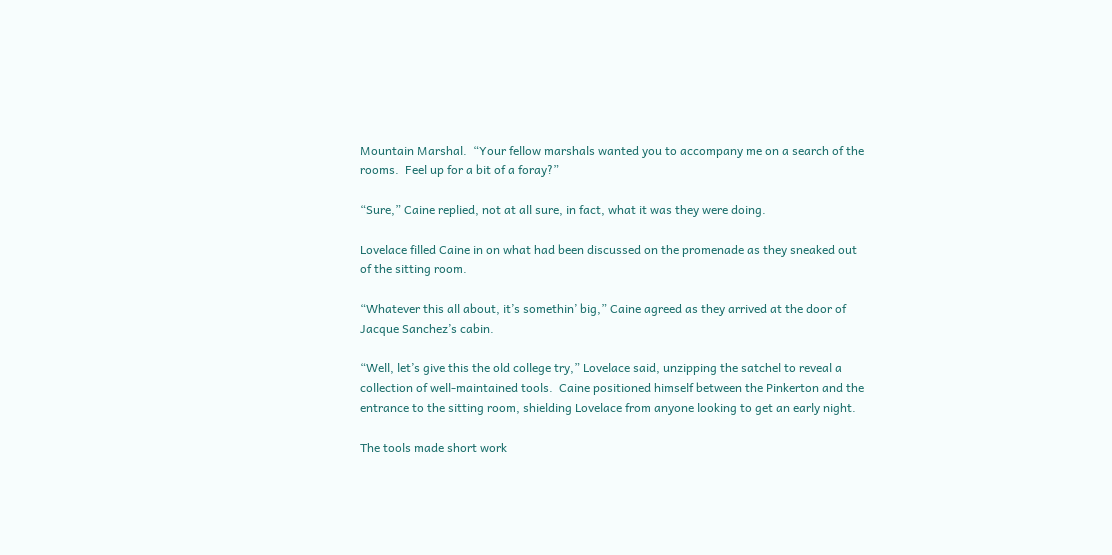Mountain Marshal.  “Your fellow marshals wanted you to accompany me on a search of the rooms.  Feel up for a bit of a foray?”

“Sure,” Caine replied, not at all sure, in fact, what it was they were doing.

Lovelace filled Caine in on what had been discussed on the promenade as they sneaked out of the sitting room.

“Whatever this all about, it’s somethin’ big,” Caine agreed as they arrived at the door of Jacque Sanchez’s cabin.

“Well, let’s give this the old college try,” Lovelace said, unzipping the satchel to reveal a collection of well-maintained tools.  Caine positioned himself between the Pinkerton and the entrance to the sitting room, shielding Lovelace from anyone looking to get an early night.

The tools made short work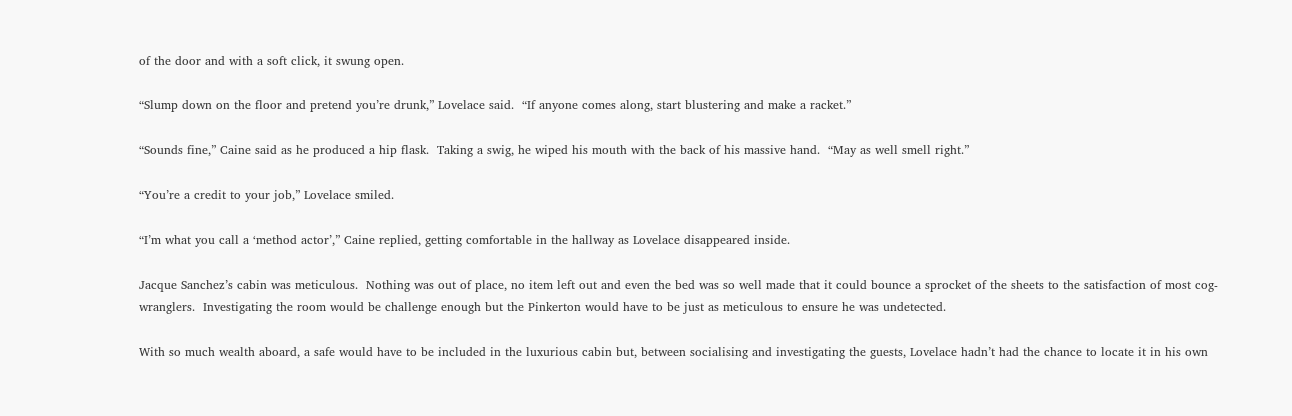of the door and with a soft click, it swung open.

“Slump down on the floor and pretend you’re drunk,” Lovelace said.  “If anyone comes along, start blustering and make a racket.”

“Sounds fine,” Caine said as he produced a hip flask.  Taking a swig, he wiped his mouth with the back of his massive hand.  “May as well smell right.”

“You’re a credit to your job,” Lovelace smiled.

“I’m what you call a ‘method actor’,” Caine replied, getting comfortable in the hallway as Lovelace disappeared inside.

Jacque Sanchez’s cabin was meticulous.  Nothing was out of place, no item left out and even the bed was so well made that it could bounce a sprocket of the sheets to the satisfaction of most cog-wranglers.  Investigating the room would be challenge enough but the Pinkerton would have to be just as meticulous to ensure he was undetected.

With so much wealth aboard, a safe would have to be included in the luxurious cabin but, between socialising and investigating the guests, Lovelace hadn’t had the chance to locate it in his own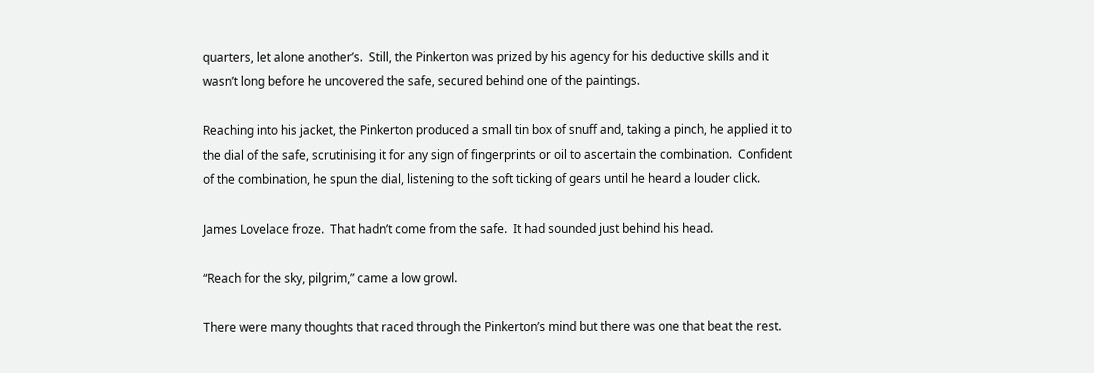quarters, let alone another’s.  Still, the Pinkerton was prized by his agency for his deductive skills and it wasn’t long before he uncovered the safe, secured behind one of the paintings.

Reaching into his jacket, the Pinkerton produced a small tin box of snuff and, taking a pinch, he applied it to the dial of the safe, scrutinising it for any sign of fingerprints or oil to ascertain the combination.  Confident of the combination, he spun the dial, listening to the soft ticking of gears until he heard a louder click.

James Lovelace froze.  That hadn’t come from the safe.  It had sounded just behind his head.

“Reach for the sky, pilgrim,” came a low growl.

There were many thoughts that raced through the Pinkerton’s mind but there was one that beat the rest.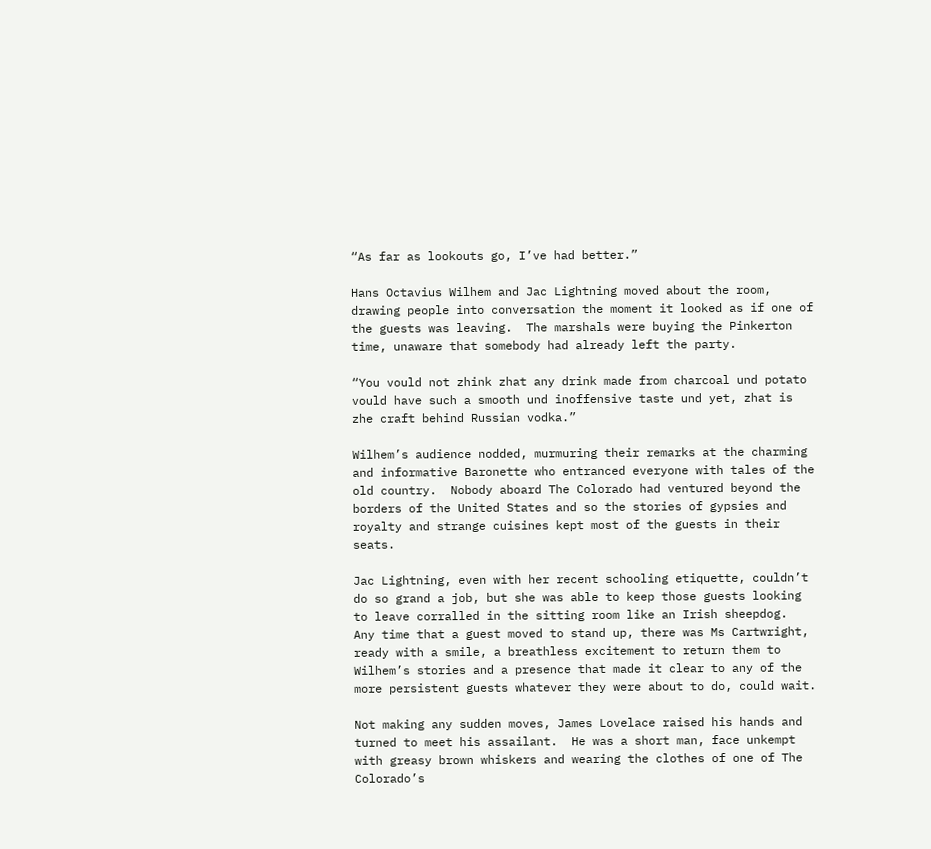“As far as lookouts go, I’ve had better.”

Hans Octavius Wilhem and Jac Lightning moved about the room, drawing people into conversation the moment it looked as if one of the guests was leaving.  The marshals were buying the Pinkerton time, unaware that somebody had already left the party.

“You vould not zhink zhat any drink made from charcoal und potato vould have such a smooth und inoffensive taste und yet, zhat is zhe craft behind Russian vodka.”

Wilhem’s audience nodded, murmuring their remarks at the charming and informative Baronette who entranced everyone with tales of the old country.  Nobody aboard The Colorado had ventured beyond the borders of the United States and so the stories of gypsies and royalty and strange cuisines kept most of the guests in their seats.

Jac Lightning, even with her recent schooling etiquette, couldn’t do so grand a job, but she was able to keep those guests looking to leave corralled in the sitting room like an Irish sheepdog.  Any time that a guest moved to stand up, there was Ms Cartwright, ready with a smile, a breathless excitement to return them to Wilhem’s stories and a presence that made it clear to any of the more persistent guests whatever they were about to do, could wait.

Not making any sudden moves, James Lovelace raised his hands and turned to meet his assailant.  He was a short man, face unkempt with greasy brown whiskers and wearing the clothes of one of The Colorado’s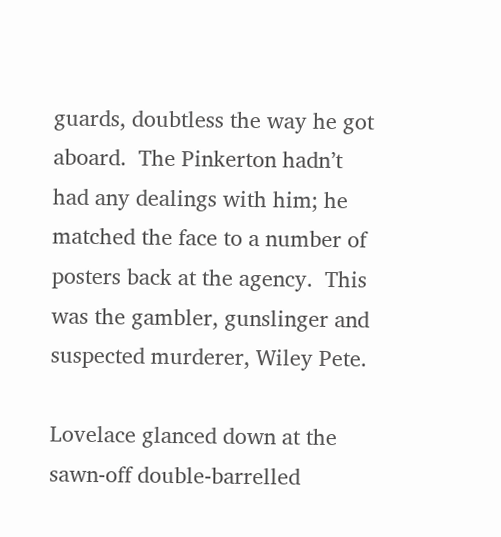guards, doubtless the way he got aboard.  The Pinkerton hadn’t had any dealings with him; he matched the face to a number of posters back at the agency.  This was the gambler, gunslinger and suspected murderer, Wiley Pete.

Lovelace glanced down at the sawn-off double-barrelled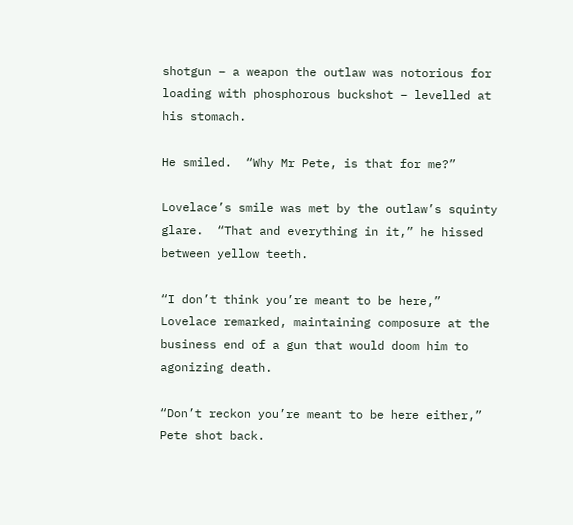shotgun – a weapon the outlaw was notorious for loading with phosphorous buckshot – levelled at his stomach.

He smiled.  “Why Mr Pete, is that for me?”

Lovelace’s smile was met by the outlaw’s squinty glare.  “That and everything in it,” he hissed between yellow teeth.

“I don’t think you’re meant to be here,” Lovelace remarked, maintaining composure at the business end of a gun that would doom him to agonizing death.

“Don’t reckon you’re meant to be here either,” Pete shot back.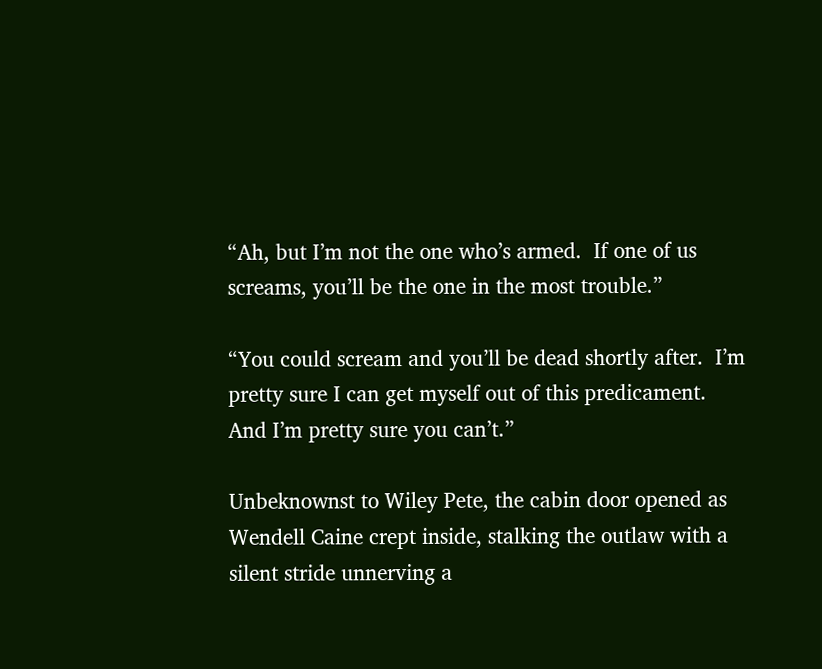“Ah, but I’m not the one who’s armed.  If one of us screams, you’ll be the one in the most trouble.”

“You could scream and you’ll be dead shortly after.  I’m pretty sure I can get myself out of this predicament.  And I’m pretty sure you can’t.”

Unbeknownst to Wiley Pete, the cabin door opened as Wendell Caine crept inside, stalking the outlaw with a silent stride unnerving a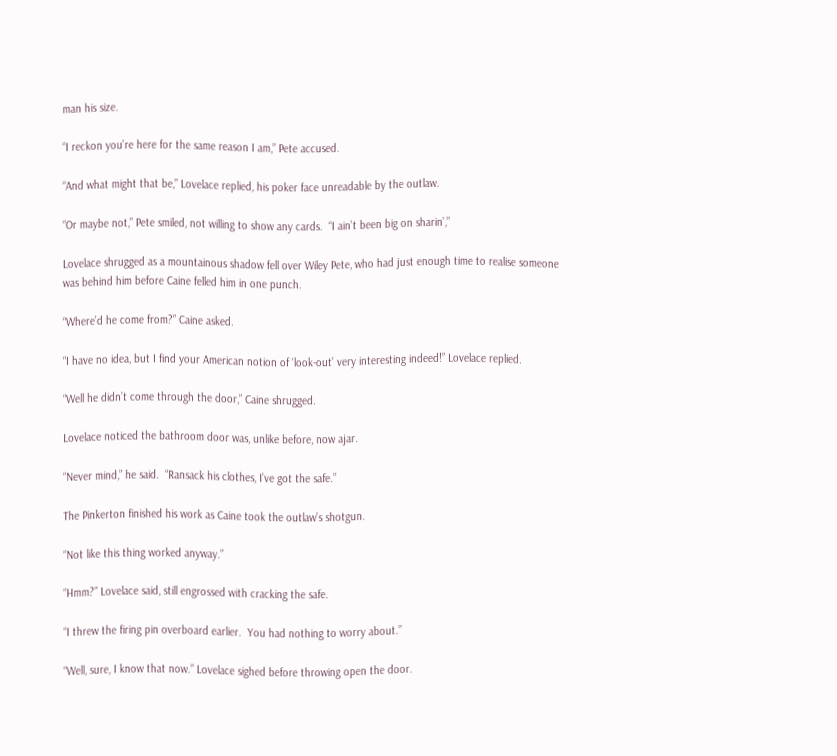man his size.

“I reckon you’re here for the same reason I am,” Pete accused.

“And what might that be,” Lovelace replied, his poker face unreadable by the outlaw.

“Or maybe not,” Pete smiled, not willing to show any cards.  “I ain’t been big on sharin’,”

Lovelace shrugged as a mountainous shadow fell over Wiley Pete, who had just enough time to realise someone was behind him before Caine felled him in one punch.

“Where’d he come from?” Caine asked.

“I have no idea, but I find your American notion of ‘look-out’ very interesting indeed!” Lovelace replied.

“Well he didn’t come through the door,” Caine shrugged.

Lovelace noticed the bathroom door was, unlike before, now ajar.

“Never mind,” he said.  “Ransack his clothes, I’ve got the safe.”

The Pinkerton finished his work as Caine took the outlaw’s shotgun.

“Not like this thing worked anyway.”

“Hmm?” Lovelace said, still engrossed with cracking the safe.

“I threw the firing pin overboard earlier.  You had nothing to worry about.”

“Well, sure, I know that now.” Lovelace sighed before throwing open the door.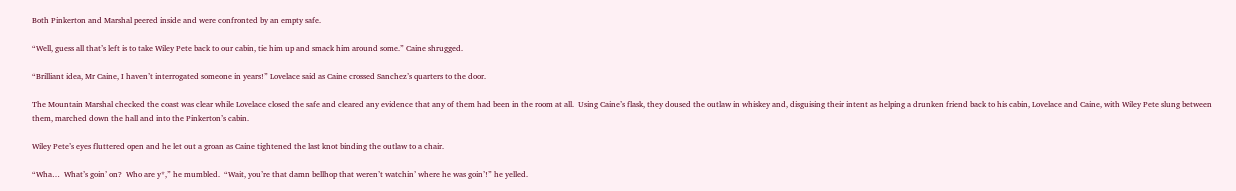Both Pinkerton and Marshal peered inside and were confronted by an empty safe.

“Well, guess all that’s left is to take Wiley Pete back to our cabin, tie him up and smack him around some.” Caine shrugged.

“Brilliant idea, Mr Caine, I haven’t interrogated someone in years!” Lovelace said as Caine crossed Sanchez’s quarters to the door.

The Mountain Marshal checked the coast was clear while Lovelace closed the safe and cleared any evidence that any of them had been in the room at all.  Using Caine’s flask, they doused the outlaw in whiskey and, disguising their intent as helping a drunken friend back to his cabin, Lovelace and Caine, with Wiley Pete slung between them, marched down the hall and into the Pinkerton’s cabin.

Wiley Pete’s eyes fluttered open and he let out a groan as Caine tightened the last knot binding the outlaw to a chair.

“Wha…  What’s goin’ on?  Who are y*,” he mumbled.  “Wait, you’re that damn bellhop that weren’t watchin’ where he was goin’!” he yelled.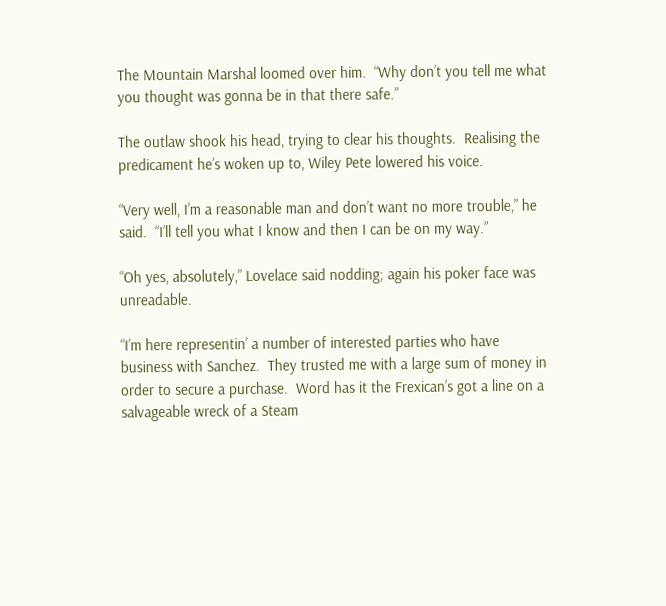The Mountain Marshal loomed over him.  “Why don’t you tell me what you thought was gonna be in that there safe.”

The outlaw shook his head, trying to clear his thoughts.  Realising the predicament he’s woken up to, Wiley Pete lowered his voice.

“Very well, I’m a reasonable man and don’t want no more trouble,” he said.  “I’ll tell you what I know and then I can be on my way.”

“Oh yes, absolutely,” Lovelace said nodding; again his poker face was unreadable.

“I’m here representin’ a number of interested parties who have business with Sanchez.  They trusted me with a large sum of money in order to secure a purchase.  Word has it the Frexican’s got a line on a salvageable wreck of a Steam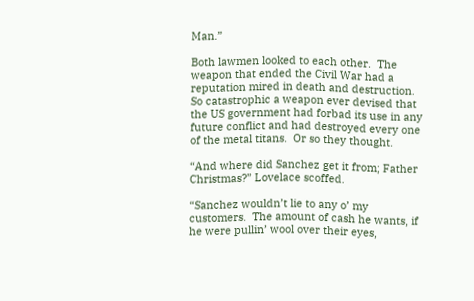Man.”

Both lawmen looked to each other.  The weapon that ended the Civil War had a reputation mired in death and destruction.  So catastrophic a weapon ever devised that the US government had forbad its use in any future conflict and had destroyed every one of the metal titans.  Or so they thought.

“And where did Sanchez get it from; Father Christmas?” Lovelace scoffed.

“Sanchez wouldn’t lie to any o’ my customers.  The amount of cash he wants, if he were pullin’ wool over their eyes,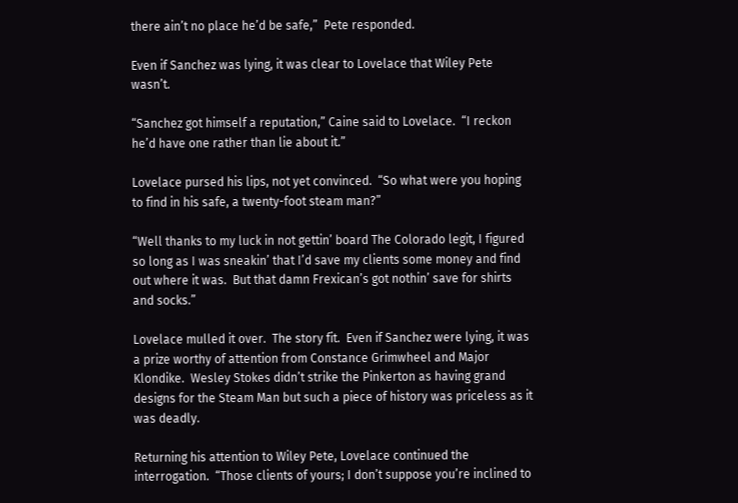there ain’t no place he’d be safe,”  Pete responded.

Even if Sanchez was lying, it was clear to Lovelace that Wiley Pete wasn’t.

“Sanchez got himself a reputation,” Caine said to Lovelace.  “I reckon he’d have one rather than lie about it.”

Lovelace pursed his lips, not yet convinced.  “So what were you hoping to find in his safe, a twenty-foot steam man?”

“Well thanks to my luck in not gettin’ board The Colorado legit, I figured so long as I was sneakin’ that I’d save my clients some money and find out where it was.  But that damn Frexican’s got nothin’ save for shirts and socks.”

Lovelace mulled it over.  The story fit.  Even if Sanchez were lying, it was a prize worthy of attention from Constance Grimwheel and Major Klondike.  Wesley Stokes didn’t strike the Pinkerton as having grand designs for the Steam Man but such a piece of history was priceless as it was deadly.

Returning his attention to Wiley Pete, Lovelace continued the interrogation.  “Those clients of yours; I don’t suppose you’re inclined to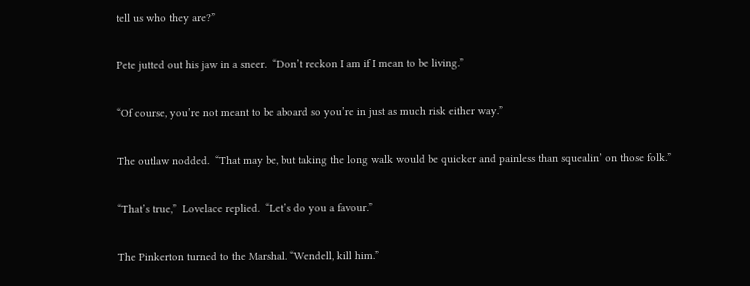tell us who they are?”

Pete jutted out his jaw in a sneer.  “Don’t reckon I am if I mean to be living.”

“Of course, you’re not meant to be aboard so you’re in just as much risk either way.”

The outlaw nodded.  “That may be, but taking the long walk would be quicker and painless than squealin’ on those folk.”

“That’s true,”  Lovelace replied.  “Let’s do you a favour.”

The Pinkerton turned to the Marshal. “Wendell, kill him.”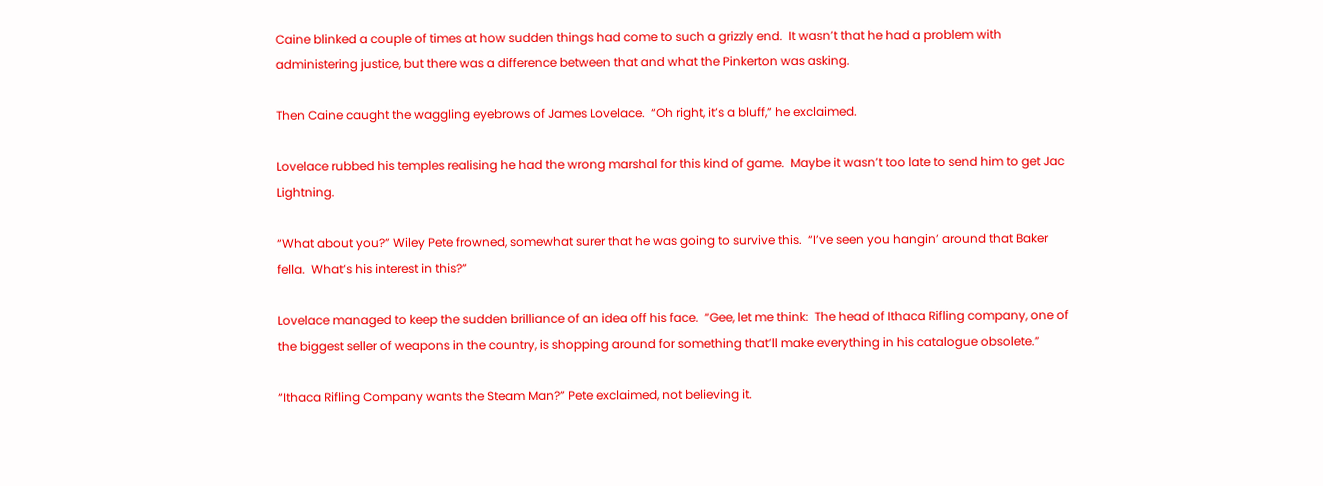Caine blinked a couple of times at how sudden things had come to such a grizzly end.  It wasn’t that he had a problem with administering justice, but there was a difference between that and what the Pinkerton was asking.

Then Caine caught the waggling eyebrows of James Lovelace.  “Oh right, it’s a bluff,” he exclaimed.

Lovelace rubbed his temples realising he had the wrong marshal for this kind of game.  Maybe it wasn’t too late to send him to get Jac Lightning.

“What about you?” Wiley Pete frowned, somewhat surer that he was going to survive this.  “I’ve seen you hangin’ around that Baker fella.  What’s his interest in this?”

Lovelace managed to keep the sudden brilliance of an idea off his face.  “Gee, let me think:  The head of Ithaca Rifling company, one of the biggest seller of weapons in the country, is shopping around for something that’ll make everything in his catalogue obsolete.”

“Ithaca Rifling Company wants the Steam Man?” Pete exclaimed, not believing it.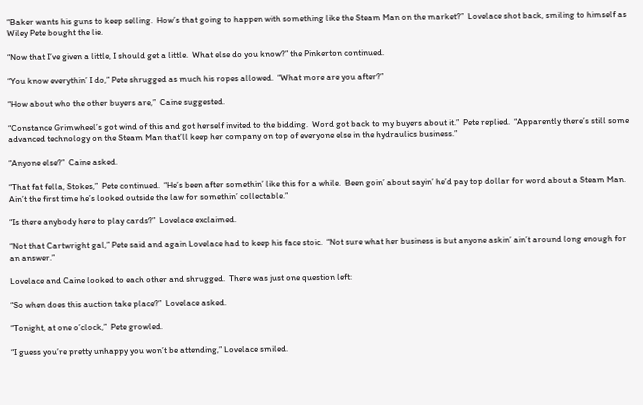“Baker wants his guns to keep selling.  How’s that going to happen with something like the Steam Man on the market?”  Lovelace shot back, smiling to himself as Wiley Pete bought the lie.

“Now that I’ve given a little, I should get a little.  What else do you know?” the Pinkerton continued.

“You know everythin’ I do,” Pete shrugged as much his ropes allowed.  “What more are you after?”

“How about who the other buyers are,”  Caine suggested.

“Constance Grimwheel’s got wind of this and got herself invited to the bidding.  Word got back to my buyers about it.”  Pete replied.  “Apparently there’s still some advanced technology on the Steam Man that’ll keep her company on top of everyone else in the hydraulics business.”

“Anyone else?”  Caine asked.

“That fat fella, Stokes,”  Pete continued.  “He’s been after somethin’ like this for a while.  Been goin’ about sayin’ he’d pay top dollar for word about a Steam Man.  Ain’t the first time he’s looked outside the law for somethin’ collectable.”

“Is there anybody here to play cards?”  Lovelace exclaimed.

“Not that Cartwright gal,” Pete said and again Lovelace had to keep his face stoic.  “Not sure what her business is but anyone askin’ ain’t around long enough for  an answer.”

Lovelace and Caine looked to each other and shrugged.  There was just one question left:

“So when does this auction take place?”  Lovelace asked.

“Tonight, at one o’clock,”  Pete growled.

“I guess you’re pretty unhappy you won’t be attending,” Lovelace smiled.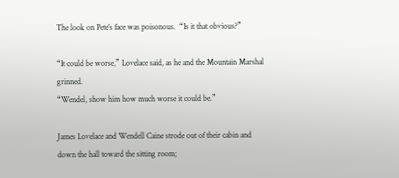The look on Pete’s face was poisonous.  “Is it that obvious?”

“It could be worse,” Lovelace said, as he and the Mountain Marshal grinned.
“Wendel, show him how much worse it could be.”

James Lovelace and Wendell Caine strode out of their cabin and down the hall toward the sitting room;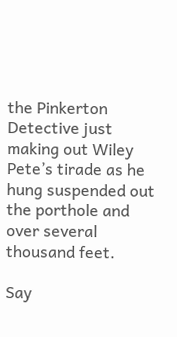the Pinkerton Detective just making out Wiley Pete’s tirade as he hung suspended out the porthole and over several thousand feet.

Say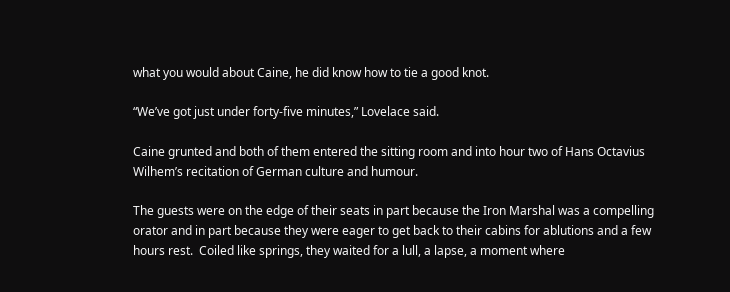what you would about Caine, he did know how to tie a good knot.

“We’ve got just under forty-five minutes,” Lovelace said.

Caine grunted and both of them entered the sitting room and into hour two of Hans Octavius Wilhem’s recitation of German culture and humour.

The guests were on the edge of their seats in part because the Iron Marshal was a compelling orator and in part because they were eager to get back to their cabins for ablutions and a few hours rest.  Coiled like springs, they waited for a lull, a lapse, a moment where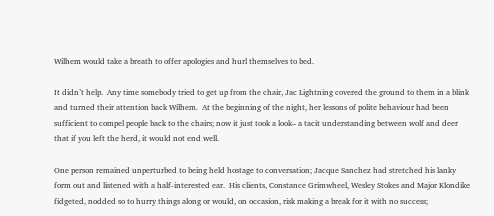Wilhem would take a breath to offer apologies and hurl themselves to bed.

It didn’t help.  Any time somebody tried to get up from the chair, Jac Lightning covered the ground to them in a blink and turned their attention back Wilhem.  At the beginning of the night, her lessons of polite behaviour had been sufficient to compel people back to the chairs; now it just took a look– a tacit understanding between wolf and deer that if you left the herd, it would not end well.

One person remained unperturbed to being held hostage to conversation; Jacque Sanchez had stretched his lanky form out and listened with a half-interested ear.  His clients, Constance Grimwheel, Wesley Stokes and Major Klondike fidgeted, nodded so to hurry things along or would, on occasion, risk making a break for it with no success;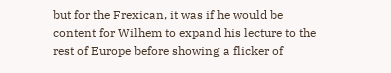but for the Frexican, it was if he would be content for Wilhem to expand his lecture to the rest of Europe before showing a flicker of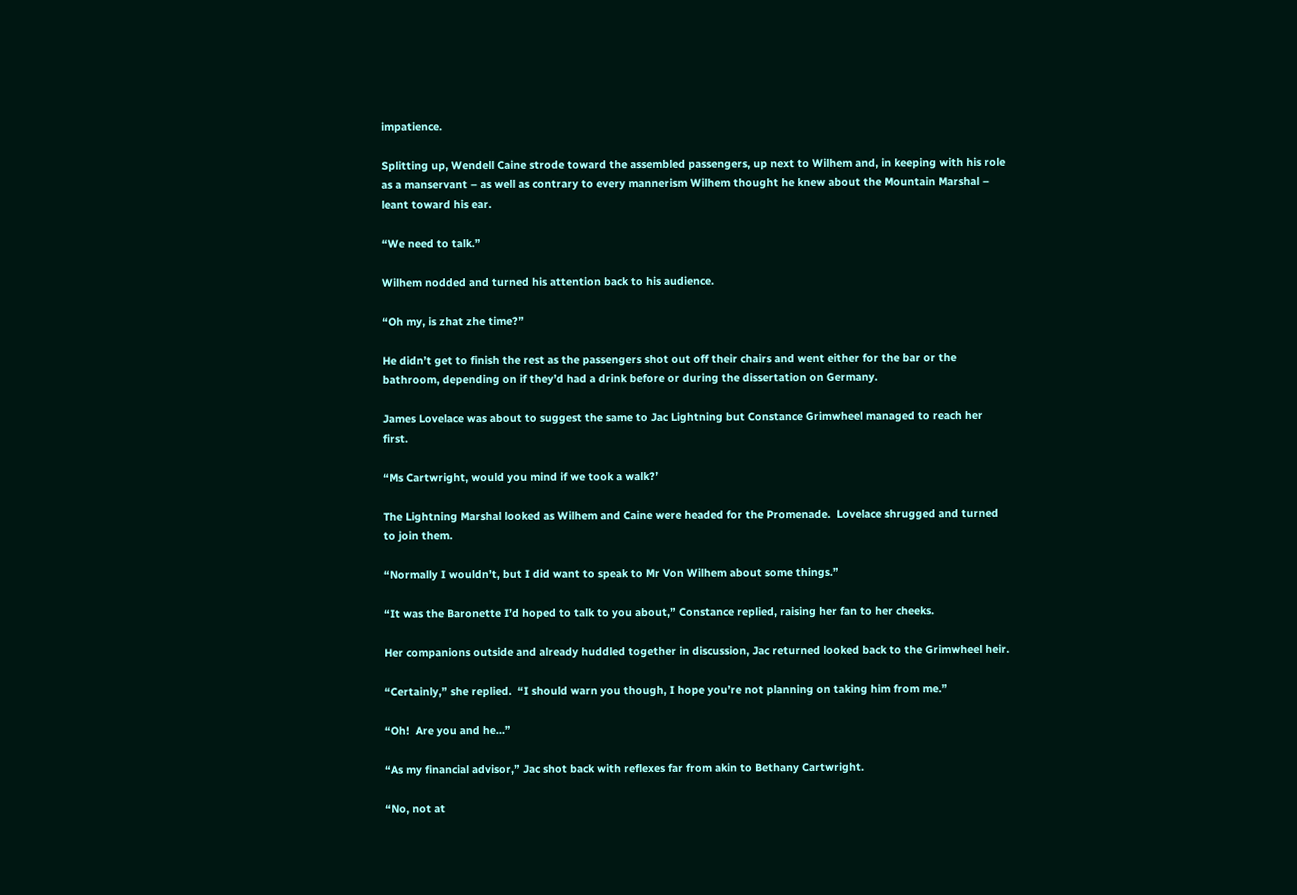impatience.

Splitting up, Wendell Caine strode toward the assembled passengers, up next to Wilhem and, in keeping with his role as a manservant – as well as contrary to every mannerism Wilhem thought he knew about the Mountain Marshal – leant toward his ear.

“We need to talk.”

Wilhem nodded and turned his attention back to his audience.

“Oh my, is zhat zhe time?”

He didn’t get to finish the rest as the passengers shot out off their chairs and went either for the bar or the bathroom, depending on if they’d had a drink before or during the dissertation on Germany.

James Lovelace was about to suggest the same to Jac Lightning but Constance Grimwheel managed to reach her first.

“Ms Cartwright, would you mind if we took a walk?’

The Lightning Marshal looked as Wilhem and Caine were headed for the Promenade.  Lovelace shrugged and turned to join them.

“Normally I wouldn’t, but I did want to speak to Mr Von Wilhem about some things.”

“It was the Baronette I’d hoped to talk to you about,” Constance replied, raising her fan to her cheeks.

Her companions outside and already huddled together in discussion, Jac returned looked back to the Grimwheel heir.

“Certainly,” she replied.  “I should warn you though, I hope you’re not planning on taking him from me.”

“Oh!  Are you and he…”

“As my financial advisor,” Jac shot back with reflexes far from akin to Bethany Cartwright.

“No, not at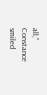all,” Constance smiled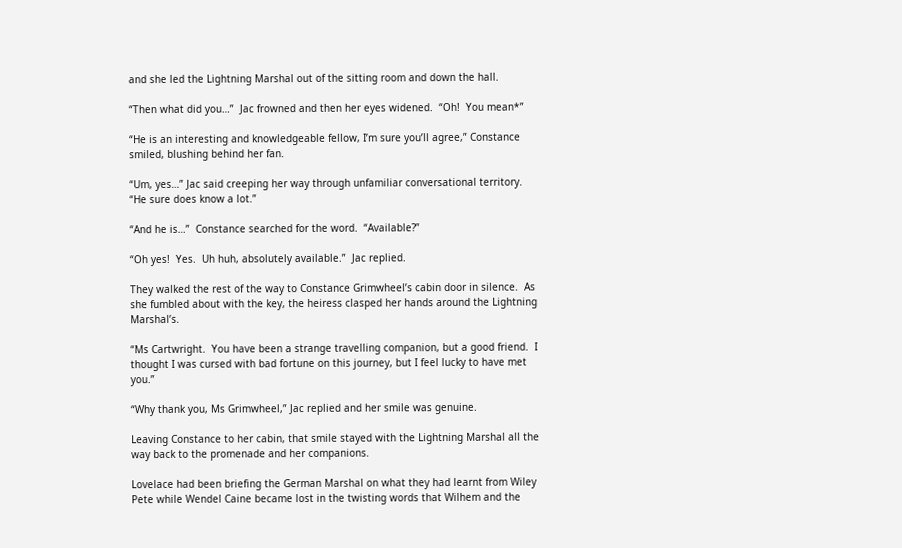and she led the Lightning Marshal out of the sitting room and down the hall.

“Then what did you…”  Jac frowned and then her eyes widened.  “Oh!  You mean*”

“He is an interesting and knowledgeable fellow, I’m sure you’ll agree,” Constance smiled, blushing behind her fan.

“Um, yes…” Jac said creeping her way through unfamiliar conversational territory.  “He sure does know a lot.”

“And he is…”  Constance searched for the word.  “Available?”

“Oh yes!  Yes.  Uh huh, absolutely available.”  Jac replied.

They walked the rest of the way to Constance Grimwheel’s cabin door in silence.  As she fumbled about with the key, the heiress clasped her hands around the Lightning Marshal’s.

“Ms Cartwright.  You have been a strange travelling companion, but a good friend.  I thought I was cursed with bad fortune on this journey, but I feel lucky to have met you.”

“Why thank you, Ms Grimwheel,” Jac replied and her smile was genuine.

Leaving Constance to her cabin, that smile stayed with the Lightning Marshal all the way back to the promenade and her companions.

Lovelace had been briefing the German Marshal on what they had learnt from Wiley Pete while Wendel Caine became lost in the twisting words that Wilhem and the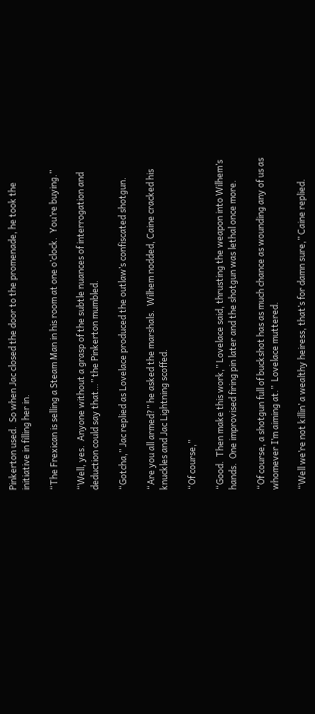Pinkerton used.  So when Jac closed the door to the promenade, he took the initiative in filling her in.

“The Frexican is selling a Steam Man in his room at one o’clock.  You’re buying.”

“Well, yes.  Anyone without a grasp of the subtle nuances of interrogation and deduction could say that…” the Pinkerton mumbled.

“Gotcha,” Jac replied as Lovelace produced the outlaw’s confiscated shotgun.

“Are you all armed?” he asked the marshals.  Wilhem nodded, Caine cracked his knuckles and Jac Lightning scoffed.

“Of course,”

“Good.  Then make this work,” Lovelace said, thrusting the weapon into Wilhem’s hands.  One improvised firing pin later and the shotgun was lethal once more.

“Of course, a shotgun full of buckshot has as much chance as wounding any of us as whomever I’m aiming at.”  Lovelace muttered.

“Well we’re not killin’ a wealthy heiress, that’s for damn sure,” Caine replied.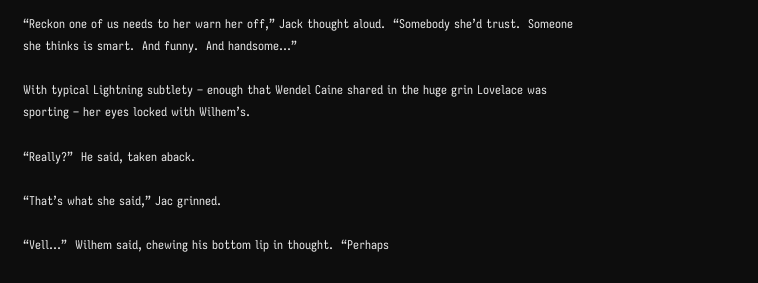“Reckon one of us needs to her warn her off,” Jack thought aloud.  “Somebody she’d trust.  Someone she thinks is smart.  And funny.  And handsome…”

With typical Lightning subtlety – enough that Wendel Caine shared in the huge grin Lovelace was sporting – her eyes locked with Wilhem’s.

“Really?”  He said, taken aback.

“That’s what she said,” Jac grinned.

“Vell…”  Wilhem said, chewing his bottom lip in thought.  “Perhaps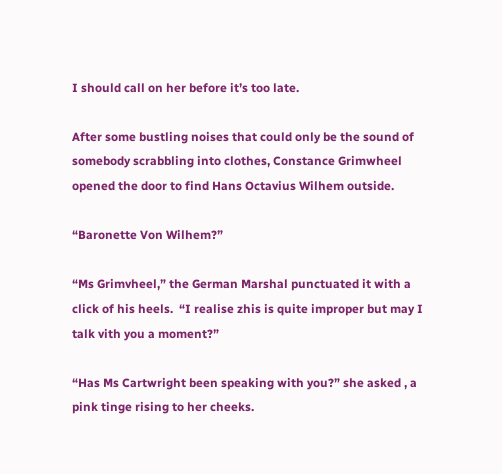I should call on her before it’s too late.

After some bustling noises that could only be the sound of somebody scrabbling into clothes, Constance Grimwheel opened the door to find Hans Octavius Wilhem outside.

“Baronette Von Wilhem?”

“Ms Grimvheel,” the German Marshal punctuated it with a click of his heels.  “I realise zhis is quite improper but may I talk vith you a moment?”

“Has Ms Cartwright been speaking with you?” she asked , a pink tinge rising to her cheeks.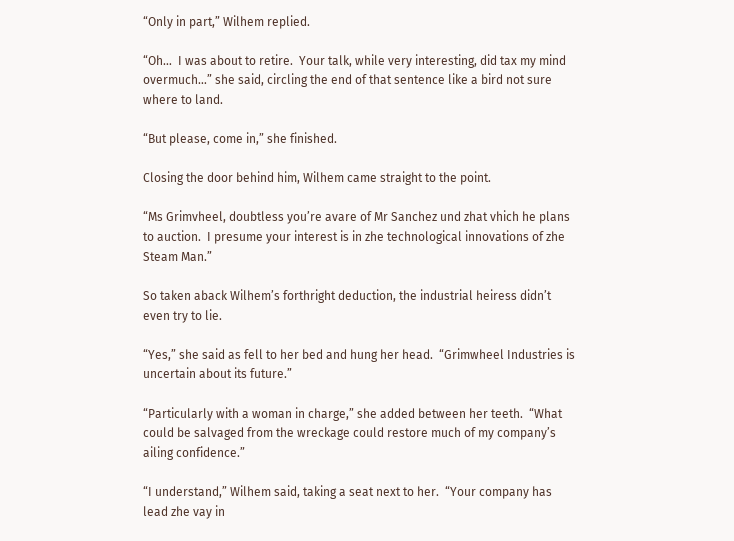“Only in part,” Wilhem replied.

“Oh…  I was about to retire.  Your talk, while very interesting, did tax my mind overmuch…” she said, circling the end of that sentence like a bird not sure where to land.

“But please, come in,” she finished.

Closing the door behind him, Wilhem came straight to the point.

“Ms Grimvheel, doubtless you’re avare of Mr Sanchez und zhat vhich he plans to auction.  I presume your interest is in zhe technological innovations of zhe Steam Man.”

So taken aback Wilhem’s forthright deduction, the industrial heiress didn’t even try to lie.

“Yes,” she said as fell to her bed and hung her head.  “Grimwheel Industries is uncertain about its future.”

“Particularly with a woman in charge,” she added between her teeth.  “What could be salvaged from the wreckage could restore much of my company’s ailing confidence.”

“I understand,” Wilhem said, taking a seat next to her.  “Your company has lead zhe vay in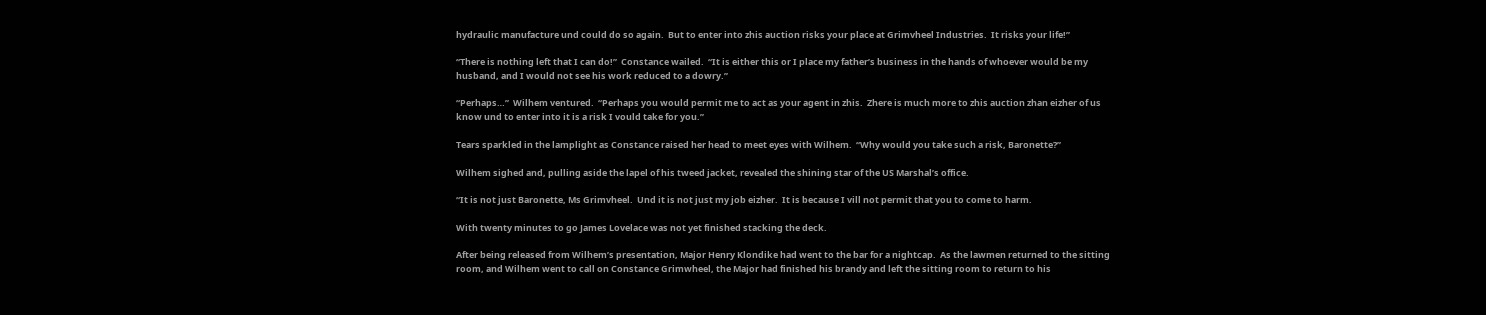hydraulic manufacture und could do so again.  But to enter into zhis auction risks your place at Grimvheel Industries.  It risks your life!”

“There is nothing left that I can do!”  Constance wailed.  “It is either this or I place my father’s business in the hands of whoever would be my husband, and I would not see his work reduced to a dowry.”

“Perhaps…”  Wilhem ventured.  “Perhaps you would permit me to act as your agent in zhis.  Zhere is much more to zhis auction zhan eizher of us know und to enter into it is a risk I vould take for you.”

Tears sparkled in the lamplight as Constance raised her head to meet eyes with Wilhem.  “Why would you take such a risk, Baronette?”

Wilhem sighed and, pulling aside the lapel of his tweed jacket, revealed the shining star of the US Marshal’s office.

“It is not just Baronette, Ms Grimvheel.  Und it is not just my job eizher.  It is because I vill not permit that you to come to harm.

With twenty minutes to go James Lovelace was not yet finished stacking the deck.

After being released from Wilhem’s presentation, Major Henry Klondike had went to the bar for a nightcap.  As the lawmen returned to the sitting room, and Wilhem went to call on Constance Grimwheel, the Major had finished his brandy and left the sitting room to return to his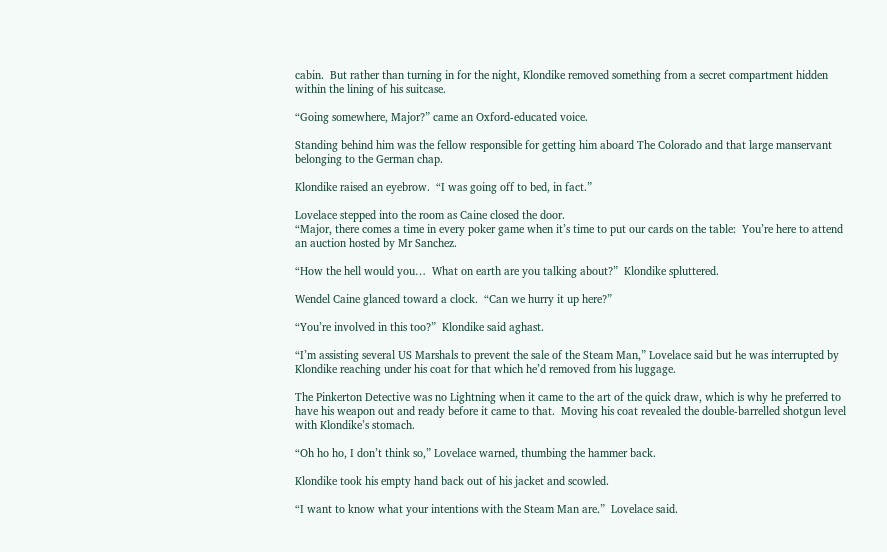cabin.  But rather than turning in for the night, Klondike removed something from a secret compartment hidden within the lining of his suitcase.

“Going somewhere, Major?” came an Oxford-educated voice.

Standing behind him was the fellow responsible for getting him aboard The Colorado and that large manservant belonging to the German chap.

Klondike raised an eyebrow.  “I was going off to bed, in fact.”

Lovelace stepped into the room as Caine closed the door.
“Major, there comes a time in every poker game when it’s time to put our cards on the table:  You’re here to attend an auction hosted by Mr Sanchez.

“How the hell would you…  What on earth are you talking about?”  Klondike spluttered.

Wendel Caine glanced toward a clock.  “Can we hurry it up here?”

“You’re involved in this too?”  Klondike said aghast.

“I’m assisting several US Marshals to prevent the sale of the Steam Man,” Lovelace said but he was interrupted by Klondike reaching under his coat for that which he’d removed from his luggage.

The Pinkerton Detective was no Lightning when it came to the art of the quick draw, which is why he preferred to have his weapon out and ready before it came to that.  Moving his coat revealed the double-barrelled shotgun level with Klondike’s stomach.

“Oh ho ho, I don’t think so,” Lovelace warned, thumbing the hammer back.

Klondike took his empty hand back out of his jacket and scowled.

“I want to know what your intentions with the Steam Man are.”  Lovelace said.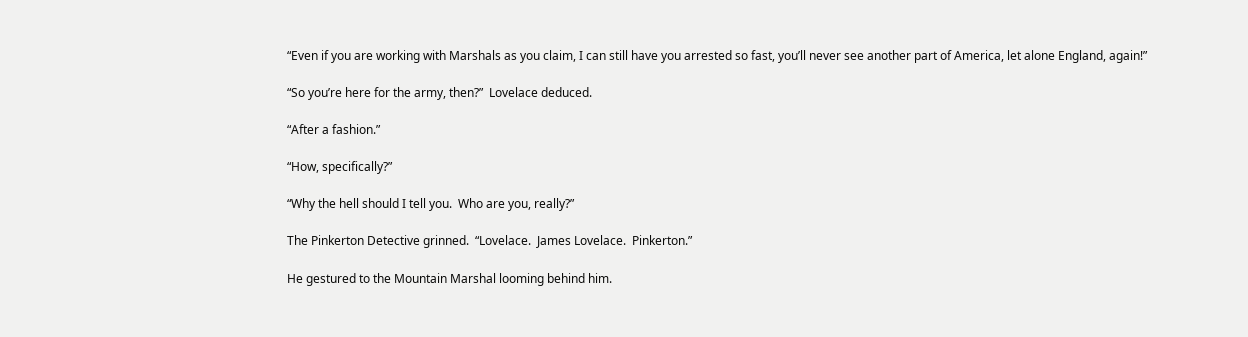“Even if you are working with Marshals as you claim, I can still have you arrested so fast, you’ll never see another part of America, let alone England, again!”

“So you’re here for the army, then?”  Lovelace deduced.

“After a fashion.”

“How, specifically?”

“Why the hell should I tell you.  Who are you, really?”

The Pinkerton Detective grinned.  “Lovelace.  James Lovelace.  Pinkerton.”

He gestured to the Mountain Marshal looming behind him.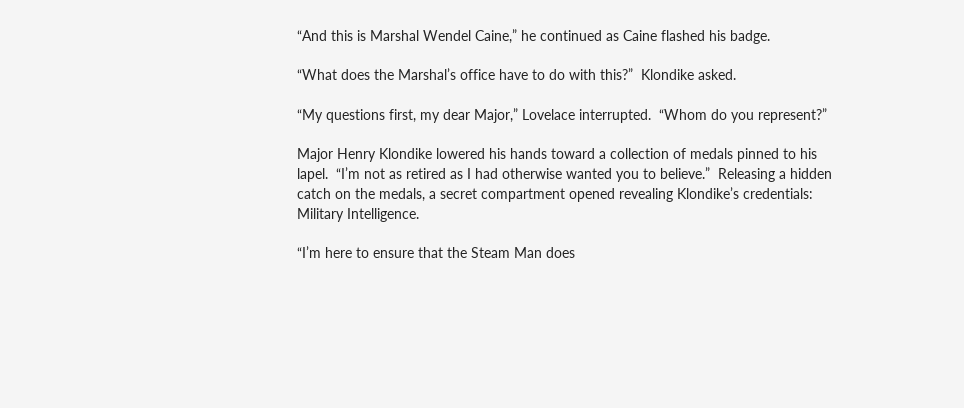“And this is Marshal Wendel Caine,” he continued as Caine flashed his badge.

“What does the Marshal’s office have to do with this?”  Klondike asked.

“My questions first, my dear Major,” Lovelace interrupted.  “Whom do you represent?”

Major Henry Klondike lowered his hands toward a collection of medals pinned to his lapel.  “I’m not as retired as I had otherwise wanted you to believe.”  Releasing a hidden catch on the medals, a secret compartment opened revealing Klondike’s credentials:  Military Intelligence.

“I’m here to ensure that the Steam Man does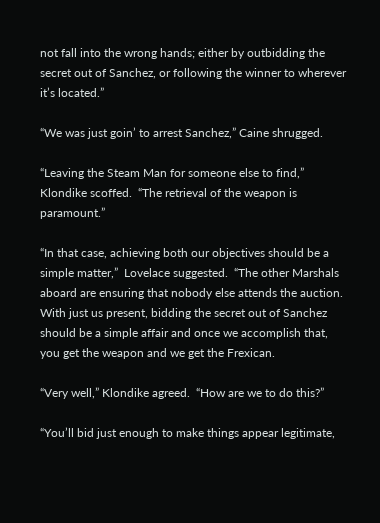not fall into the wrong hands; either by outbidding the secret out of Sanchez, or following the winner to wherever it’s located.”

“We was just goin’ to arrest Sanchez,” Caine shrugged.

“Leaving the Steam Man for someone else to find,” Klondike scoffed.  “The retrieval of the weapon is paramount.”

“In that case, achieving both our objectives should be a simple matter,”  Lovelace suggested.  “The other Marshals aboard are ensuring that nobody else attends the auction.  With just us present, bidding the secret out of Sanchez should be a simple affair and once we accomplish that, you get the weapon and we get the Frexican.

“Very well,” Klondike agreed.  “How are we to do this?”

“You’ll bid just enough to make things appear legitimate,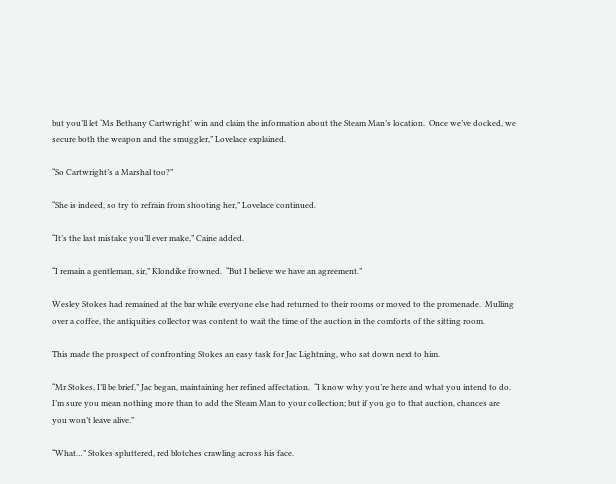but you’ll let ‘Ms Bethany Cartwright’ win and claim the information about the Steam Man’s location.  Once we’ve docked, we secure both the weapon and the smuggler,” Lovelace explained.

“So Cartwright’s a Marshal too?”

“She is indeed, so try to refrain from shooting her,” Lovelace continued.

“It’s the last mistake you’ll ever make,” Caine added.

“I remain a gentleman, sir,” Klondike frowned.  “But I believe we have an agreement.”

Wesley Stokes had remained at the bar while everyone else had returned to their rooms or moved to the promenade.  Mulling over a coffee, the antiquities collector was content to wait the time of the auction in the comforts of the sitting room.

This made the prospect of confronting Stokes an easy task for Jac Lightning, who sat down next to him.

“Mr Stokes, I’ll be brief,” Jac began, maintaining her refined affectation.  “I know why you’re here and what you intend to do.  I’m sure you mean nothing more than to add the Steam Man to your collection; but if you go to that auction, chances are you won’t leave alive.”

“What…” Stokes spluttered, red blotches crawling across his face.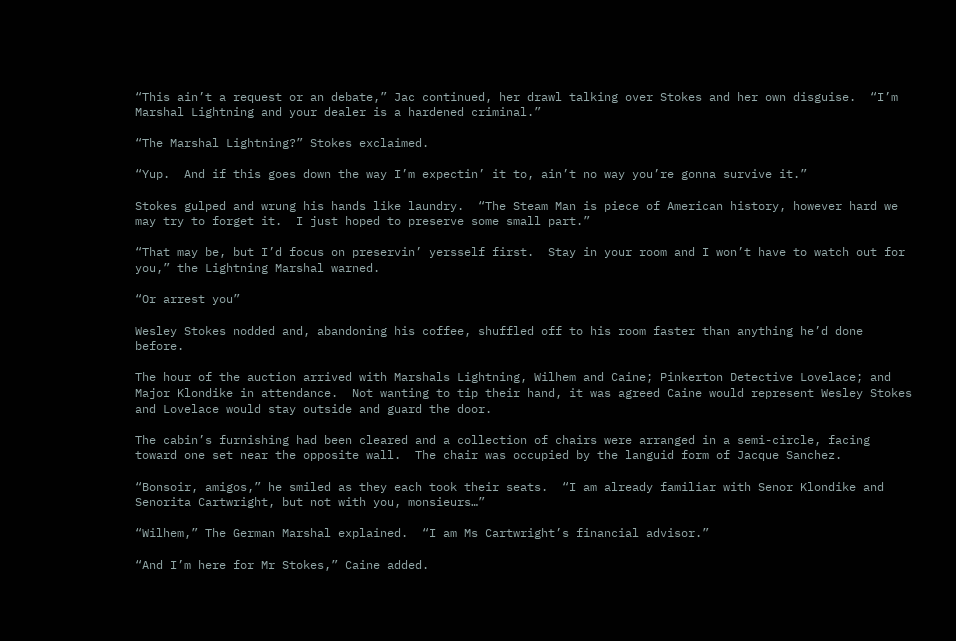“This ain’t a request or an debate,” Jac continued, her drawl talking over Stokes and her own disguise.  “I’m Marshal Lightning and your dealer is a hardened criminal.”

“The Marshal Lightning?” Stokes exclaimed.

“Yup.  And if this goes down the way I’m expectin’ it to, ain’t no way you’re gonna survive it.”

Stokes gulped and wrung his hands like laundry.  “The Steam Man is piece of American history, however hard we may try to forget it.  I just hoped to preserve some small part.”

“That may be, but I’d focus on preservin’ yersself first.  Stay in your room and I won’t have to watch out for you,” the Lightning Marshal warned.

“Or arrest you”

Wesley Stokes nodded and, abandoning his coffee, shuffled off to his room faster than anything he’d done before.

The hour of the auction arrived with Marshals Lightning, Wilhem and Caine; Pinkerton Detective Lovelace; and Major Klondike in attendance.  Not wanting to tip their hand, it was agreed Caine would represent Wesley Stokes and Lovelace would stay outside and guard the door.

The cabin’s furnishing had been cleared and a collection of chairs were arranged in a semi-circle, facing toward one set near the opposite wall.  The chair was occupied by the languid form of Jacque Sanchez.

“Bonsoir, amigos,” he smiled as they each took their seats.  “I am already familiar with Senor Klondike and Senorita Cartwright, but not with you, monsieurs…”

“Wilhem,” The German Marshal explained.  “I am Ms Cartwright’s financial advisor.”

“And I’m here for Mr Stokes,” Caine added.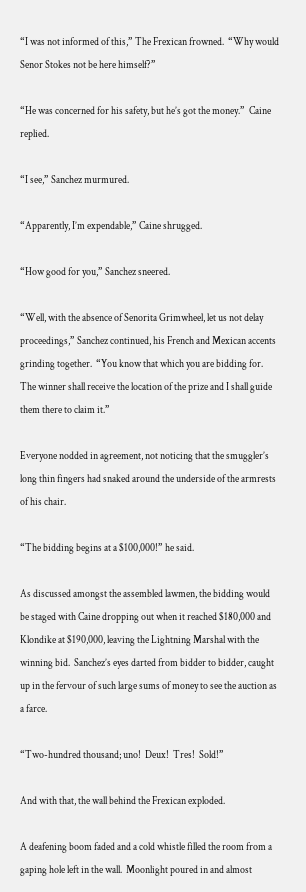“I was not informed of this,” The Frexican frowned.  “Why would Senor Stokes not be here himself?”

“He was concerned for his safety, but he’s got the money.”  Caine replied.

“I see,” Sanchez murmured.

“Apparently, I’m expendable,” Caine shrugged.

“How good for you,” Sanchez sneered.

“Well, with the absence of Senorita Grimwheel, let us not delay proceedings,” Sanchez continued, his French and Mexican accents grinding together.  “You know that which you are bidding for.  The winner shall receive the location of the prize and I shall guide them there to claim it.”

Everyone nodded in agreement, not noticing that the smuggler’s long thin fingers had snaked around the underside of the armrests of his chair.

“The bidding begins at a $100,000!” he said.

As discussed amongst the assembled lawmen, the bidding would be staged with Caine dropping out when it reached $180,000 and Klondike at $190,000, leaving the Lightning Marshal with the winning bid.  Sanchez’s eyes darted from bidder to bidder, caught up in the fervour of such large sums of money to see the auction as a farce.

“Two-hundred thousand; uno!  Deux!  Tres!  Sold!”

And with that, the wall behind the Frexican exploded.

A deafening boom faded and a cold whistle filled the room from a gaping hole left in the wall.  Moonlight poured in and almost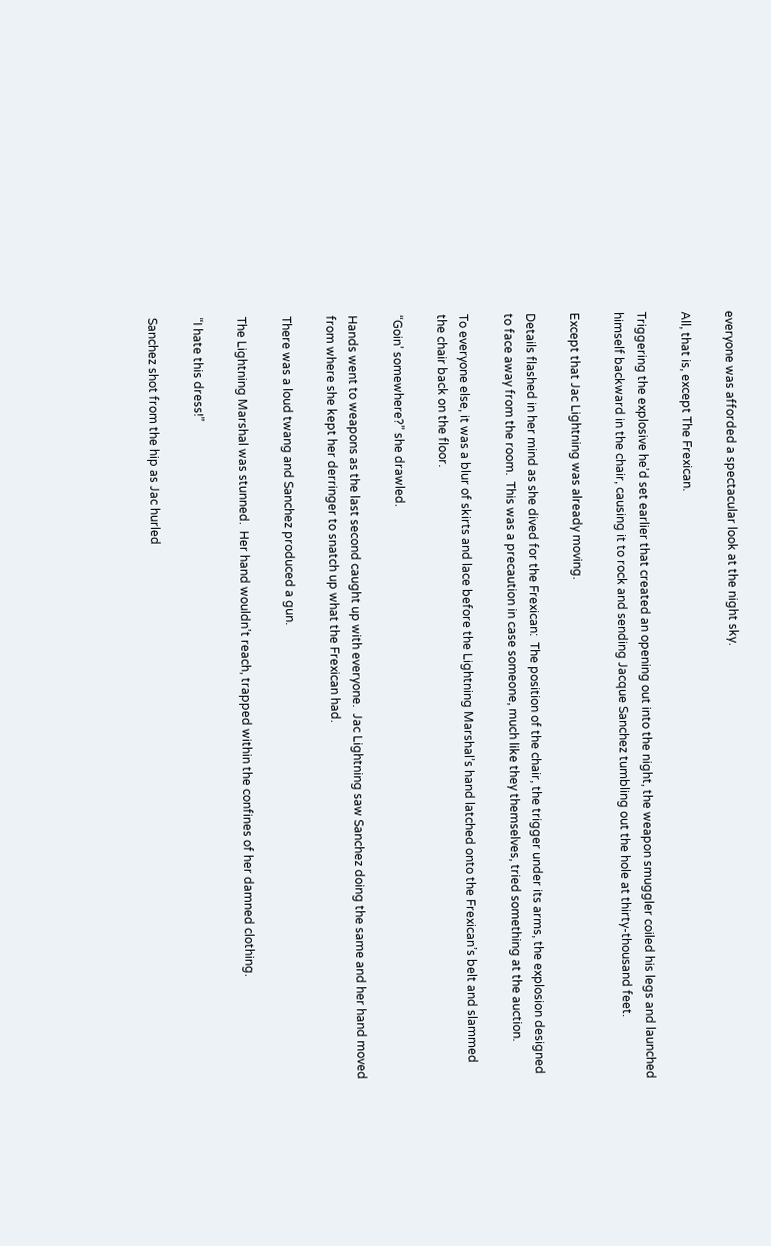everyone was afforded a spectacular look at the night sky.

All, that is, except The Frexican.

Triggering the explosive he’d set earlier that created an opening out into the night, the weapon smuggler coiled his legs and launched himself backward in the chair, causing it to rock and sending Jacque Sanchez tumbling out the hole at thirty-thousand feet.

Except that Jac Lightning was already moving.

Details flashed in her mind as she dived for the Frexican:  The position of the chair, the trigger under its arms, the explosion designed to face away from the room.  This was a precaution in case someone, much like they themselves, tried something at the auction.

To everyone else, it was a blur of skirts and lace before the Lightning Marshal’s hand latched onto the Frexican’s belt and slammed the chair back on the floor.

“Goin’ somewhere?” she drawled.

Hands went to weapons as the last second caught up with everyone.  Jac Lightning saw Sanchez doing the same and her hand moved from where she kept her derringer to snatch up what the Frexican had.

There was a loud twang and Sanchez produced a gun.

The Lightning Marshal was stunned.  Her hand wouldn’t reach, trapped within the confines of her damned clothing.

“I hate this dress!”

Sanchez shot from the hip as Jac hurled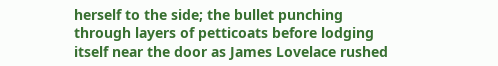herself to the side; the bullet punching through layers of petticoats before lodging itself near the door as James Lovelace rushed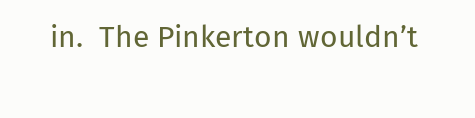in.  The Pinkerton wouldn’t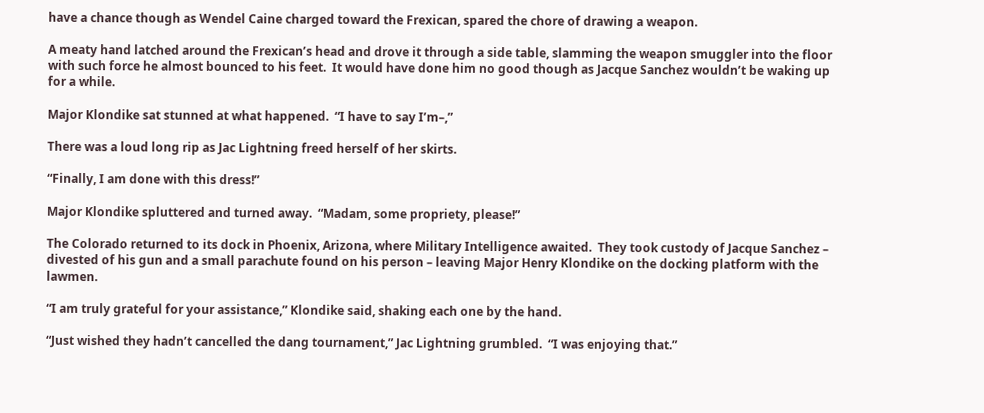have a chance though as Wendel Caine charged toward the Frexican, spared the chore of drawing a weapon.

A meaty hand latched around the Frexican’s head and drove it through a side table, slamming the weapon smuggler into the floor with such force he almost bounced to his feet.  It would have done him no good though as Jacque Sanchez wouldn’t be waking up for a while.

Major Klondike sat stunned at what happened.  “I have to say I’m–,”

There was a loud long rip as Jac Lightning freed herself of her skirts.

“Finally, I am done with this dress!”

Major Klondike spluttered and turned away.  “Madam, some propriety, please!”

The Colorado returned to its dock in Phoenix, Arizona, where Military Intelligence awaited.  They took custody of Jacque Sanchez – divested of his gun and a small parachute found on his person – leaving Major Henry Klondike on the docking platform with the lawmen.

“I am truly grateful for your assistance,” Klondike said, shaking each one by the hand.

“Just wished they hadn’t cancelled the dang tournament,” Jac Lightning grumbled.  “I was enjoying that.”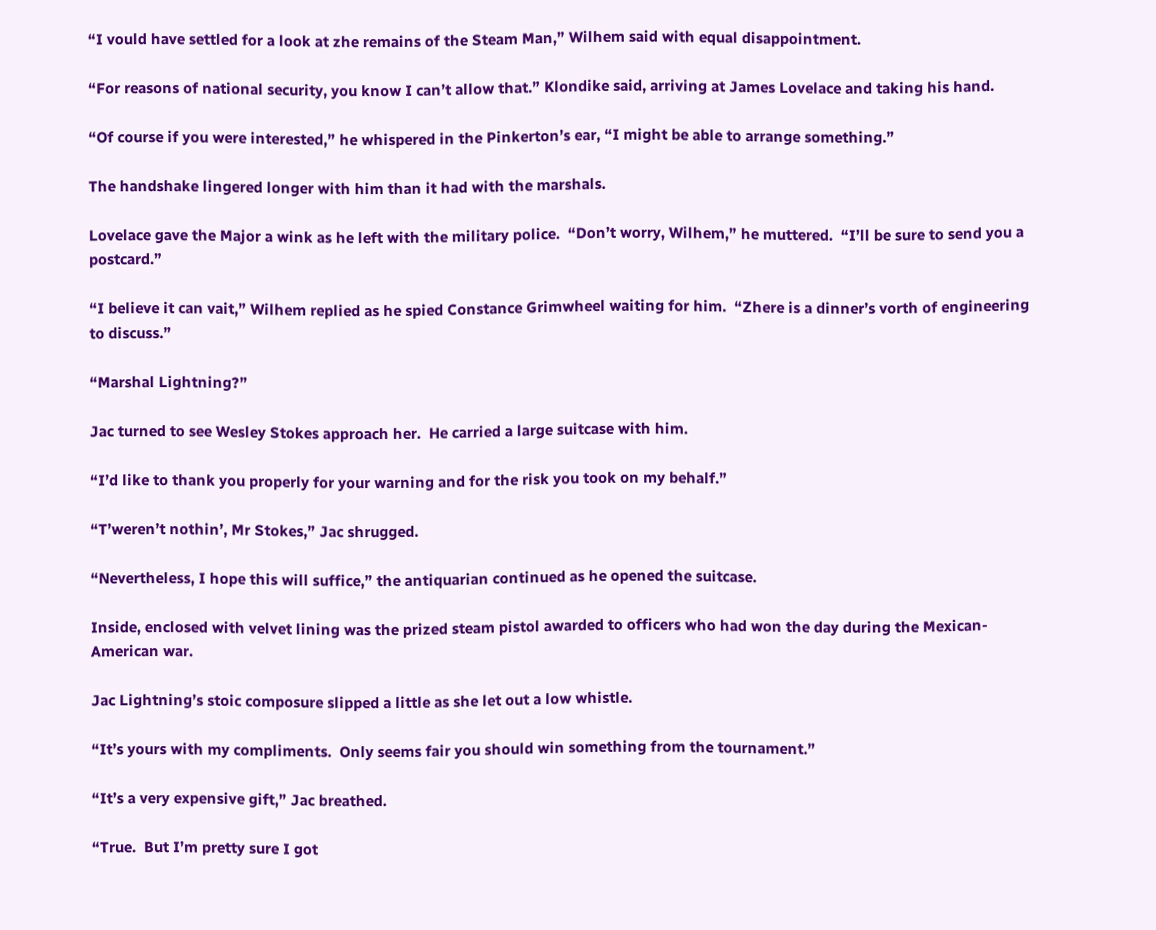“I vould have settled for a look at zhe remains of the Steam Man,” Wilhem said with equal disappointment.

“For reasons of national security, you know I can’t allow that.” Klondike said, arriving at James Lovelace and taking his hand.

“Of course if you were interested,” he whispered in the Pinkerton’s ear, “I might be able to arrange something.”

The handshake lingered longer with him than it had with the marshals.

Lovelace gave the Major a wink as he left with the military police.  “Don’t worry, Wilhem,” he muttered.  “I’ll be sure to send you a postcard.”

“I believe it can vait,” Wilhem replied as he spied Constance Grimwheel waiting for him.  “Zhere is a dinner’s vorth of engineering to discuss.”

“Marshal Lightning?”

Jac turned to see Wesley Stokes approach her.  He carried a large suitcase with him.

“I’d like to thank you properly for your warning and for the risk you took on my behalf.”

“T’weren’t nothin’, Mr Stokes,” Jac shrugged.

“Nevertheless, I hope this will suffice,” the antiquarian continued as he opened the suitcase.

Inside, enclosed with velvet lining was the prized steam pistol awarded to officers who had won the day during the Mexican-American war.

Jac Lightning’s stoic composure slipped a little as she let out a low whistle.

“It’s yours with my compliments.  Only seems fair you should win something from the tournament.”

“It’s a very expensive gift,” Jac breathed.

“True.  But I’m pretty sure I got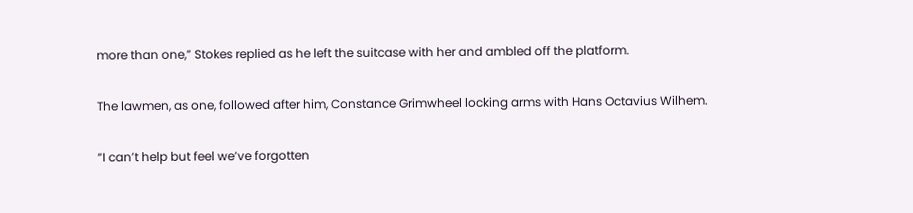more than one,” Stokes replied as he left the suitcase with her and ambled off the platform.

The lawmen, as one, followed after him, Constance Grimwheel locking arms with Hans Octavius Wilhem.

“I can’t help but feel we’ve forgotten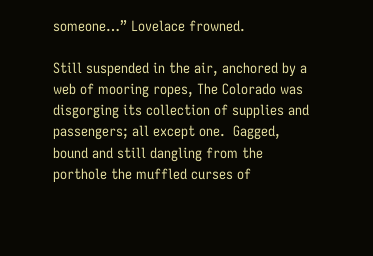someone…” Lovelace frowned.

Still suspended in the air, anchored by a web of mooring ropes, The Colorado was disgorging its collection of supplies and passengers; all except one.  Gagged, bound and still dangling from the porthole the muffled curses of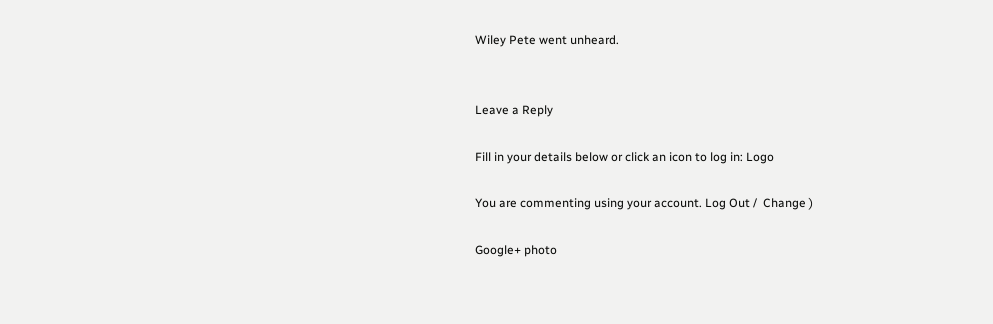Wiley Pete went unheard.


Leave a Reply

Fill in your details below or click an icon to log in: Logo

You are commenting using your account. Log Out /  Change )

Google+ photo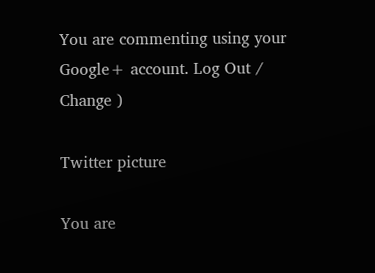You are commenting using your Google+ account. Log Out /  Change )

Twitter picture

You are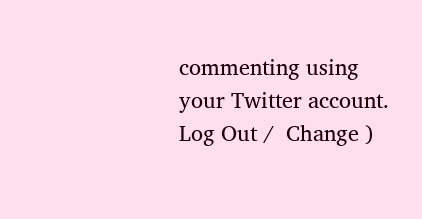commenting using your Twitter account. Log Out /  Change )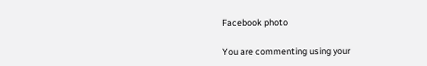Facebook photo

You are commenting using your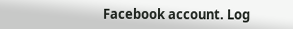Facebook account. Log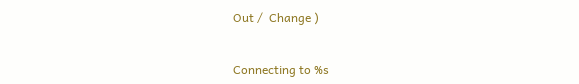Out /  Change )


Connecting to %s